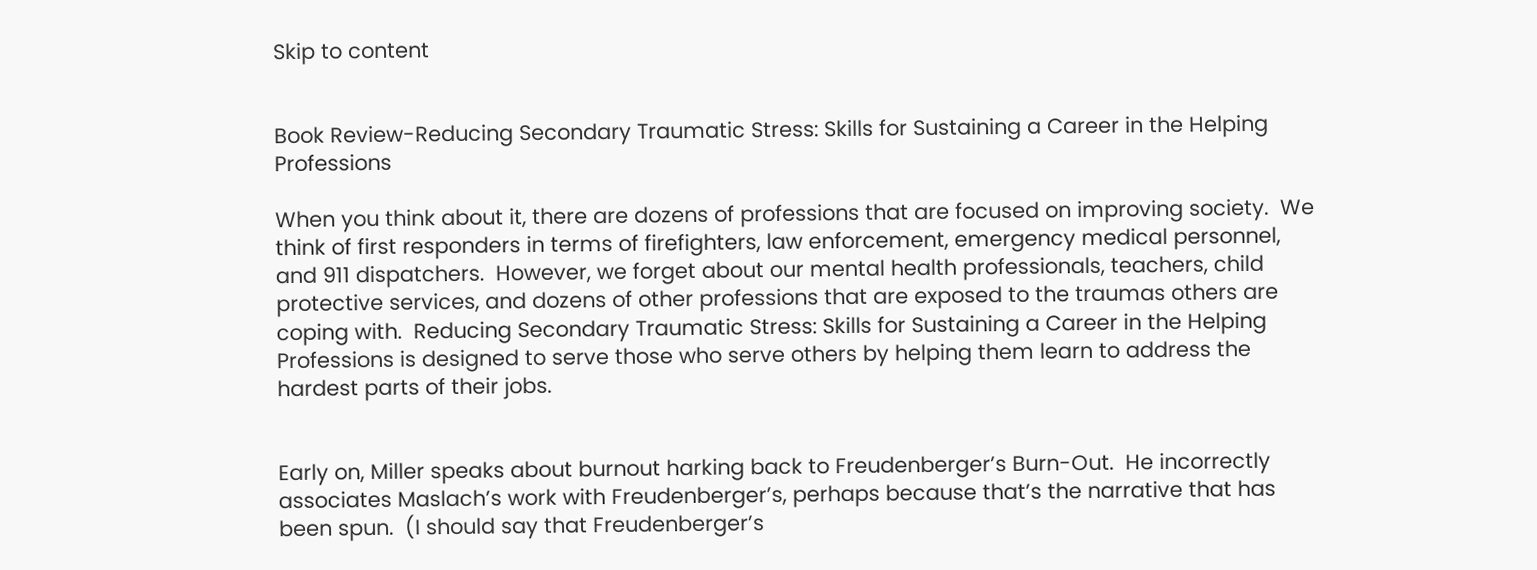Skip to content


Book Review-Reducing Secondary Traumatic Stress: Skills for Sustaining a Career in the Helping Professions

When you think about it, there are dozens of professions that are focused on improving society.  We think of first responders in terms of firefighters, law enforcement, emergency medical personnel, and 911 dispatchers.  However, we forget about our mental health professionals, teachers, child protective services, and dozens of other professions that are exposed to the traumas others are coping with.  Reducing Secondary Traumatic Stress: Skills for Sustaining a Career in the Helping Professions is designed to serve those who serve others by helping them learn to address the hardest parts of their jobs.


Early on, Miller speaks about burnout harking back to Freudenberger’s Burn-Out.  He incorrectly associates Maslach’s work with Freudenberger’s, perhaps because that’s the narrative that has been spun.  (I should say that Freudenberger’s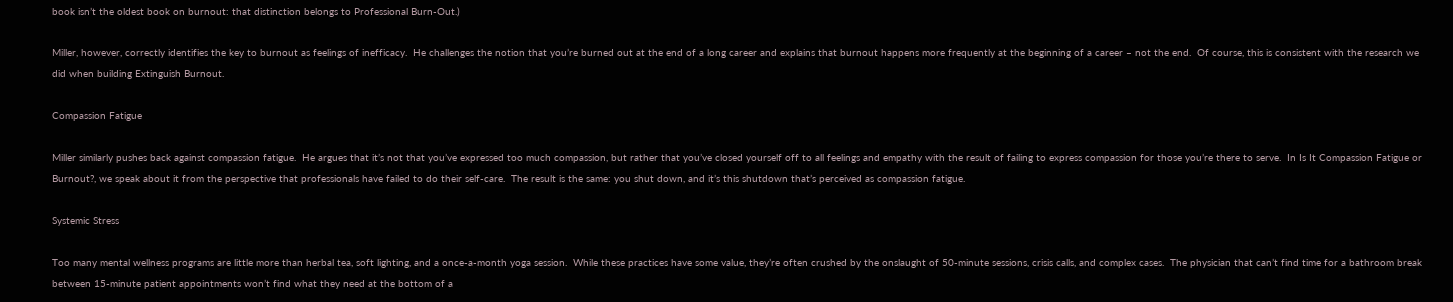book isn’t the oldest book on burnout: that distinction belongs to Professional Burn-Out.)

Miller, however, correctly identifies the key to burnout as feelings of inefficacy.  He challenges the notion that you’re burned out at the end of a long career and explains that burnout happens more frequently at the beginning of a career – not the end.  Of course, this is consistent with the research we did when building Extinguish Burnout.

Compassion Fatigue

Miller similarly pushes back against compassion fatigue.  He argues that it’s not that you’ve expressed too much compassion, but rather that you’ve closed yourself off to all feelings and empathy with the result of failing to express compassion for those you’re there to serve.  In Is It Compassion Fatigue or Burnout?, we speak about it from the perspective that professionals have failed to do their self-care.  The result is the same: you shut down, and it’s this shutdown that’s perceived as compassion fatigue.

Systemic Stress

Too many mental wellness programs are little more than herbal tea, soft lighting, and a once-a-month yoga session.  While these practices have some value, they’re often crushed by the onslaught of 50-minute sessions, crisis calls, and complex cases.  The physician that can’t find time for a bathroom break between 15-minute patient appointments won’t find what they need at the bottom of a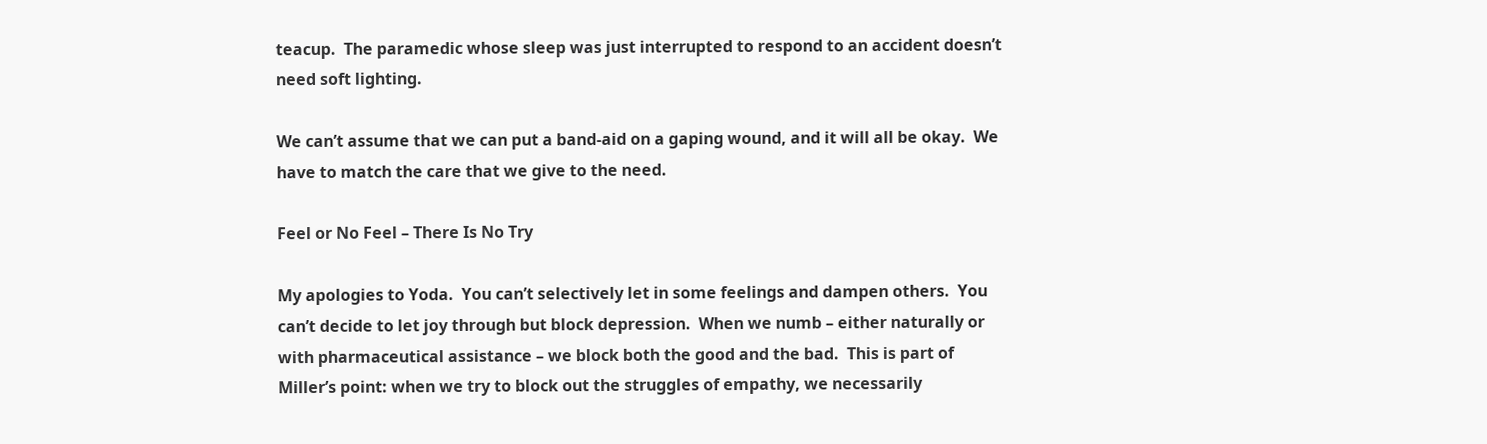teacup.  The paramedic whose sleep was just interrupted to respond to an accident doesn’t need soft lighting.

We can’t assume that we can put a band-aid on a gaping wound, and it will all be okay.  We have to match the care that we give to the need.

Feel or No Feel – There Is No Try

My apologies to Yoda.  You can’t selectively let in some feelings and dampen others.  You can’t decide to let joy through but block depression.  When we numb – either naturally or with pharmaceutical assistance – we block both the good and the bad.  This is part of Miller’s point: when we try to block out the struggles of empathy, we necessarily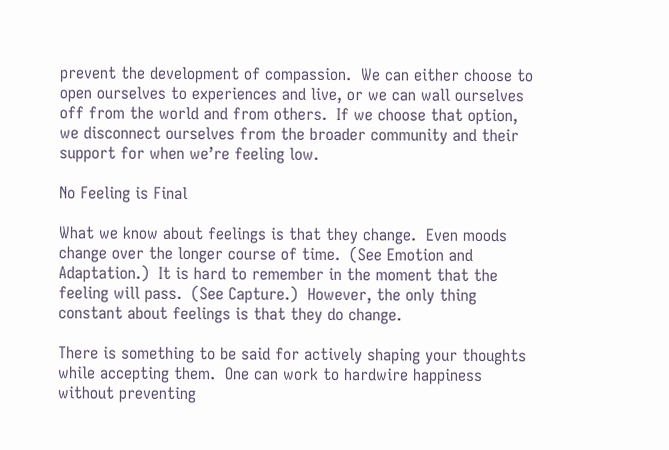prevent the development of compassion.  We can either choose to open ourselves to experiences and live, or we can wall ourselves off from the world and from others.  If we choose that option, we disconnect ourselves from the broader community and their support for when we’re feeling low.

No Feeling is Final

What we know about feelings is that they change.  Even moods change over the longer course of time.  (See Emotion and Adaptation.)  It is hard to remember in the moment that the feeling will pass.  (See Capture.)  However, the only thing constant about feelings is that they do change.

There is something to be said for actively shaping your thoughts while accepting them.  One can work to hardwire happiness without preventing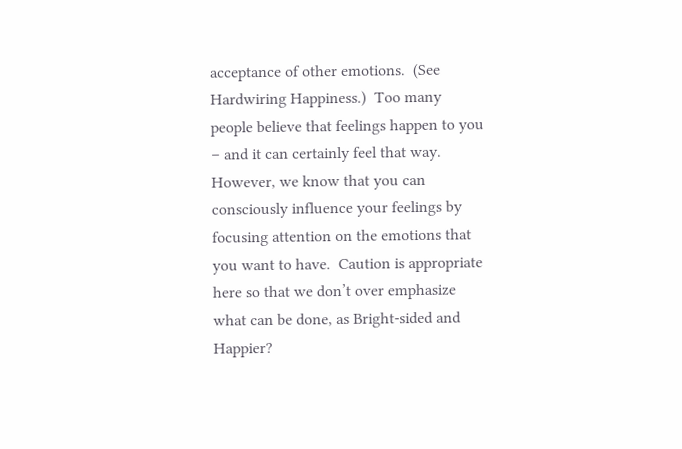acceptance of other emotions.  (See Hardwiring Happiness.)  Too many people believe that feelings happen to you – and it can certainly feel that way.  However, we know that you can consciously influence your feelings by focusing attention on the emotions that you want to have.  Caution is appropriate here so that we don’t over emphasize what can be done, as Bright-sided and Happier?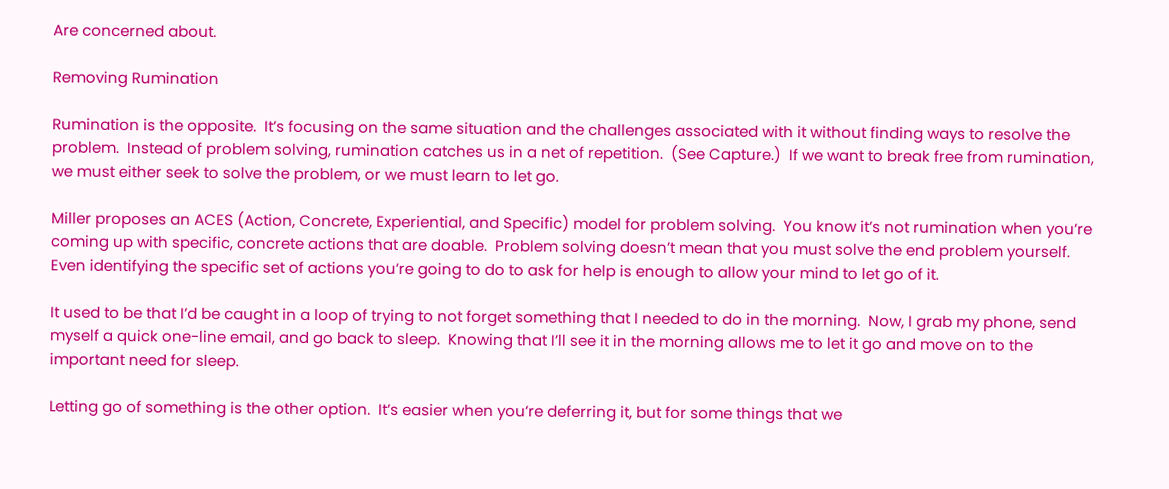Are concerned about.

Removing Rumination

Rumination is the opposite.  It’s focusing on the same situation and the challenges associated with it without finding ways to resolve the problem.  Instead of problem solving, rumination catches us in a net of repetition.  (See Capture.)  If we want to break free from rumination, we must either seek to solve the problem, or we must learn to let go.

Miller proposes an ACES (Action, Concrete, Experiential, and Specific) model for problem solving.  You know it’s not rumination when you’re coming up with specific, concrete actions that are doable.  Problem solving doesn’t mean that you must solve the end problem yourself.  Even identifying the specific set of actions you’re going to do to ask for help is enough to allow your mind to let go of it.

It used to be that I’d be caught in a loop of trying to not forget something that I needed to do in the morning.  Now, I grab my phone, send myself a quick one-line email, and go back to sleep.  Knowing that I’ll see it in the morning allows me to let it go and move on to the important need for sleep.

Letting go of something is the other option.  It’s easier when you’re deferring it, but for some things that we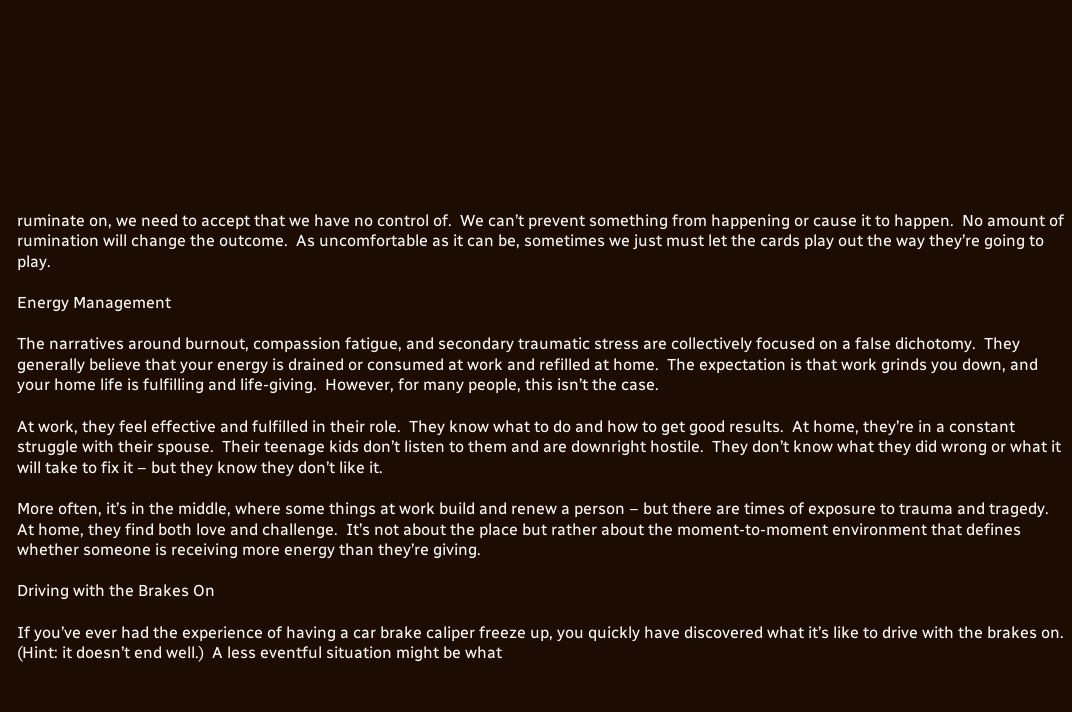ruminate on, we need to accept that we have no control of.  We can’t prevent something from happening or cause it to happen.  No amount of rumination will change the outcome.  As uncomfortable as it can be, sometimes we just must let the cards play out the way they’re going to play.

Energy Management

The narratives around burnout, compassion fatigue, and secondary traumatic stress are collectively focused on a false dichotomy.  They generally believe that your energy is drained or consumed at work and refilled at home.  The expectation is that work grinds you down, and your home life is fulfilling and life-giving.  However, for many people, this isn’t the case.

At work, they feel effective and fulfilled in their role.  They know what to do and how to get good results.  At home, they’re in a constant struggle with their spouse.  Their teenage kids don’t listen to them and are downright hostile.  They don’t know what they did wrong or what it will take to fix it – but they know they don’t like it.

More often, it’s in the middle, where some things at work build and renew a person – but there are times of exposure to trauma and tragedy.  At home, they find both love and challenge.  It’s not about the place but rather about the moment-to-moment environment that defines whether someone is receiving more energy than they’re giving.

Driving with the Brakes On

If you’ve ever had the experience of having a car brake caliper freeze up, you quickly have discovered what it’s like to drive with the brakes on.  (Hint: it doesn’t end well.)  A less eventful situation might be what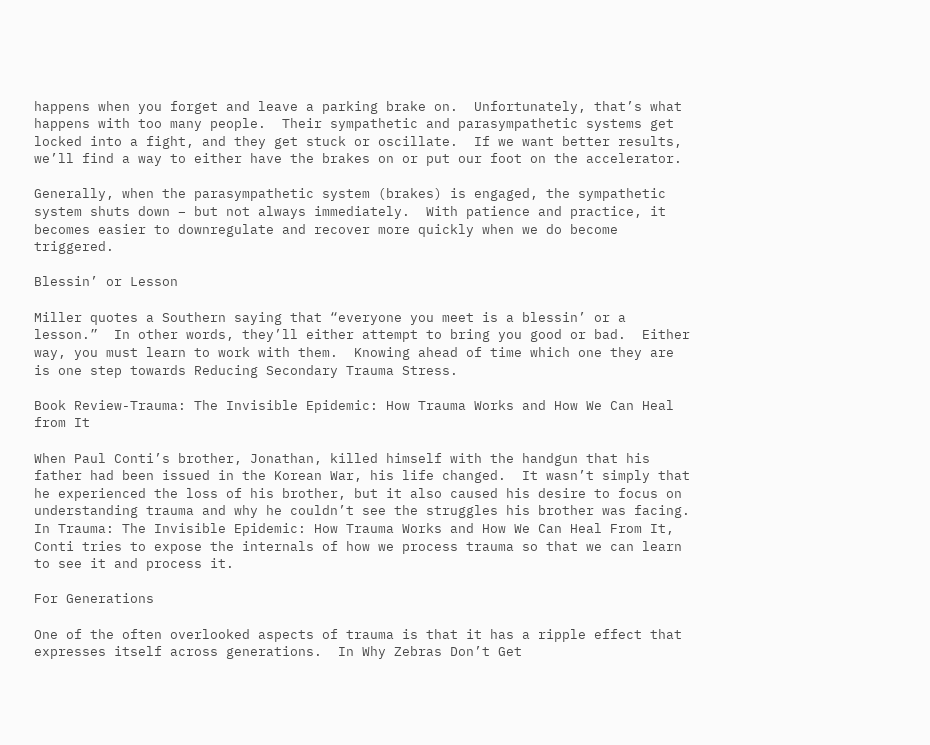happens when you forget and leave a parking brake on.  Unfortunately, that’s what happens with too many people.  Their sympathetic and parasympathetic systems get locked into a fight, and they get stuck or oscillate.  If we want better results, we’ll find a way to either have the brakes on or put our foot on the accelerator.

Generally, when the parasympathetic system (brakes) is engaged, the sympathetic system shuts down – but not always immediately.  With patience and practice, it becomes easier to downregulate and recover more quickly when we do become triggered.

Blessin’ or Lesson

Miller quotes a Southern saying that “everyone you meet is a blessin’ or a lesson.”  In other words, they’ll either attempt to bring you good or bad.  Either way, you must learn to work with them.  Knowing ahead of time which one they are is one step towards Reducing Secondary Trauma Stress.

Book Review-Trauma: The Invisible Epidemic: How Trauma Works and How We Can Heal from It

When Paul Conti’s brother, Jonathan, killed himself with the handgun that his father had been issued in the Korean War, his life changed.  It wasn’t simply that he experienced the loss of his brother, but it also caused his desire to focus on understanding trauma and why he couldn’t see the struggles his brother was facing.  In Trauma: The Invisible Epidemic: How Trauma Works and How We Can Heal From It, Conti tries to expose the internals of how we process trauma so that we can learn to see it and process it.

For Generations

One of the often overlooked aspects of trauma is that it has a ripple effect that expresses itself across generations.  In Why Zebras Don’t Get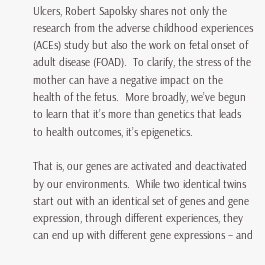Ulcers, Robert Sapolsky shares not only the research from the adverse childhood experiences (ACEs) study but also the work on fetal onset of adult disease (FOAD).  To clarify, the stress of the mother can have a negative impact on the health of the fetus.  More broadly, we’ve begun to learn that it’s more than genetics that leads to health outcomes, it’s epigenetics.

That is, our genes are activated and deactivated by our environments.  While two identical twins start out with an identical set of genes and gene expression, through different experiences, they can end up with different gene expressions – and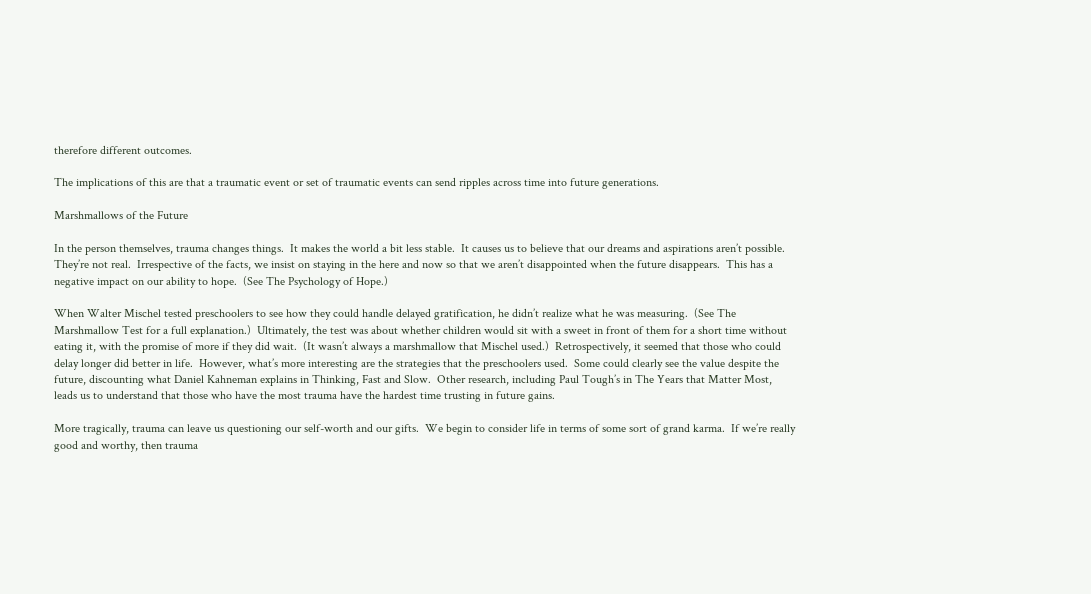therefore different outcomes.

The implications of this are that a traumatic event or set of traumatic events can send ripples across time into future generations.

Marshmallows of the Future

In the person themselves, trauma changes things.  It makes the world a bit less stable.  It causes us to believe that our dreams and aspirations aren’t possible.  They’re not real.  Irrespective of the facts, we insist on staying in the here and now so that we aren’t disappointed when the future disappears.  This has a negative impact on our ability to hope.  (See The Psychology of Hope.)

When Walter Mischel tested preschoolers to see how they could handle delayed gratification, he didn’t realize what he was measuring.  (See The Marshmallow Test for a full explanation.)  Ultimately, the test was about whether children would sit with a sweet in front of them for a short time without eating it, with the promise of more if they did wait.  (It wasn’t always a marshmallow that Mischel used.)  Retrospectively, it seemed that those who could delay longer did better in life.  However, what’s more interesting are the strategies that the preschoolers used.  Some could clearly see the value despite the future, discounting what Daniel Kahneman explains in Thinking, Fast and Slow.  Other research, including Paul Tough’s in The Years that Matter Most, leads us to understand that those who have the most trauma have the hardest time trusting in future gains.

More tragically, trauma can leave us questioning our self-worth and our gifts.  We begin to consider life in terms of some sort of grand karma.  If we’re really good and worthy, then trauma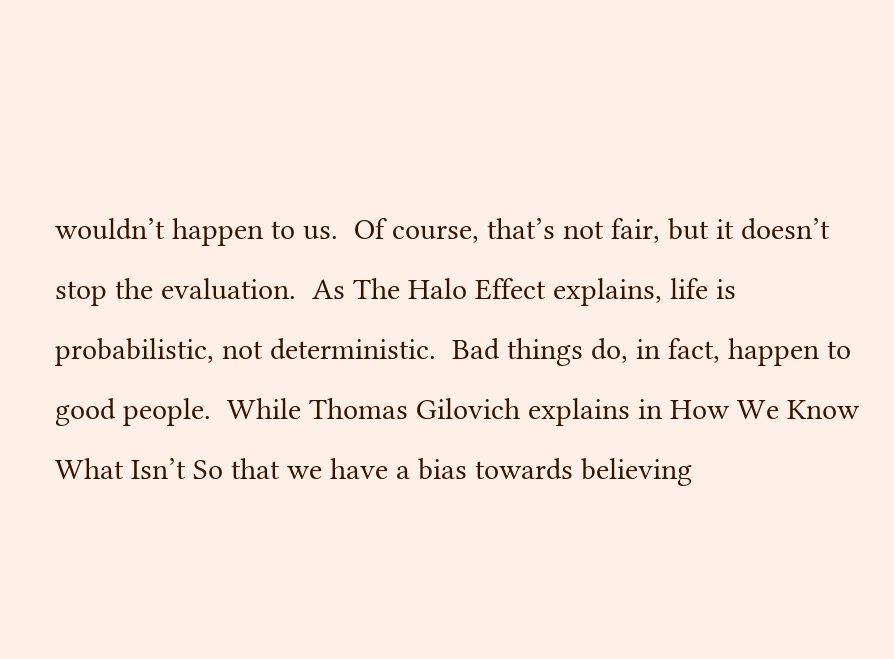wouldn’t happen to us.  Of course, that’s not fair, but it doesn’t stop the evaluation.  As The Halo Effect explains, life is probabilistic, not deterministic.  Bad things do, in fact, happen to good people.  While Thomas Gilovich explains in How We Know What Isn’t So that we have a bias towards believing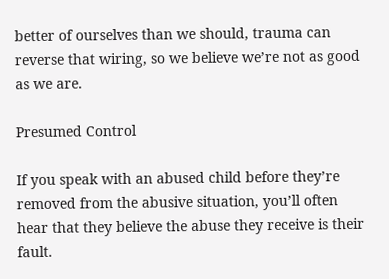better of ourselves than we should, trauma can reverse that wiring, so we believe we’re not as good as we are.

Presumed Control

If you speak with an abused child before they’re removed from the abusive situation, you’ll often hear that they believe the abuse they receive is their fault.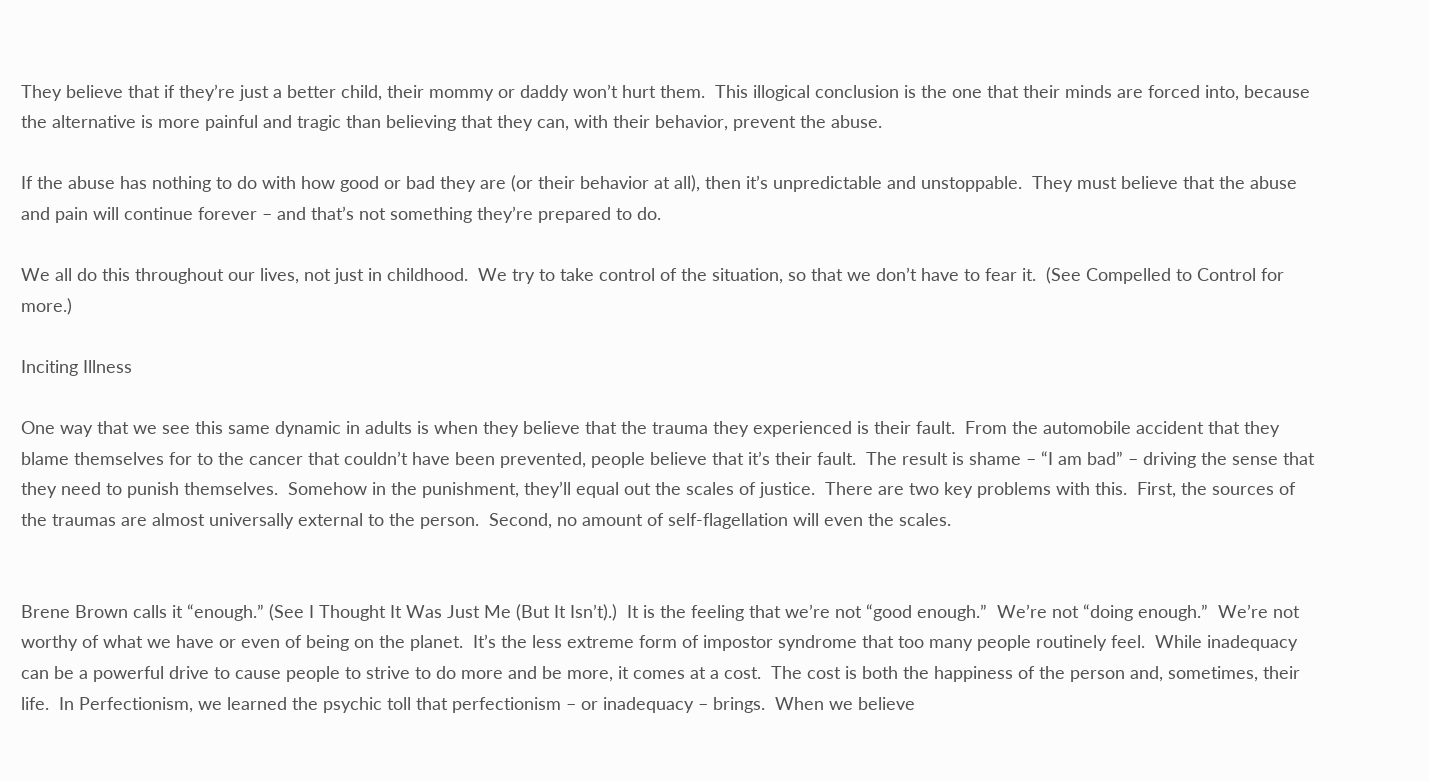They believe that if they’re just a better child, their mommy or daddy won’t hurt them.  This illogical conclusion is the one that their minds are forced into, because the alternative is more painful and tragic than believing that they can, with their behavior, prevent the abuse.

If the abuse has nothing to do with how good or bad they are (or their behavior at all), then it’s unpredictable and unstoppable.  They must believe that the abuse and pain will continue forever – and that’s not something they’re prepared to do.

We all do this throughout our lives, not just in childhood.  We try to take control of the situation, so that we don’t have to fear it.  (See Compelled to Control for more.)

Inciting Illness

One way that we see this same dynamic in adults is when they believe that the trauma they experienced is their fault.  From the automobile accident that they blame themselves for to the cancer that couldn’t have been prevented, people believe that it’s their fault.  The result is shame – “I am bad” – driving the sense that they need to punish themselves.  Somehow in the punishment, they’ll equal out the scales of justice.  There are two key problems with this.  First, the sources of the traumas are almost universally external to the person.  Second, no amount of self-flagellation will even the scales.


Brene Brown calls it “enough.” (See I Thought It Was Just Me (But It Isn’t).)  It is the feeling that we’re not “good enough.”  We’re not “doing enough.”  We’re not worthy of what we have or even of being on the planet.  It’s the less extreme form of impostor syndrome that too many people routinely feel.  While inadequacy can be a powerful drive to cause people to strive to do more and be more, it comes at a cost.  The cost is both the happiness of the person and, sometimes, their life.  In Perfectionism, we learned the psychic toll that perfectionism – or inadequacy – brings.  When we believe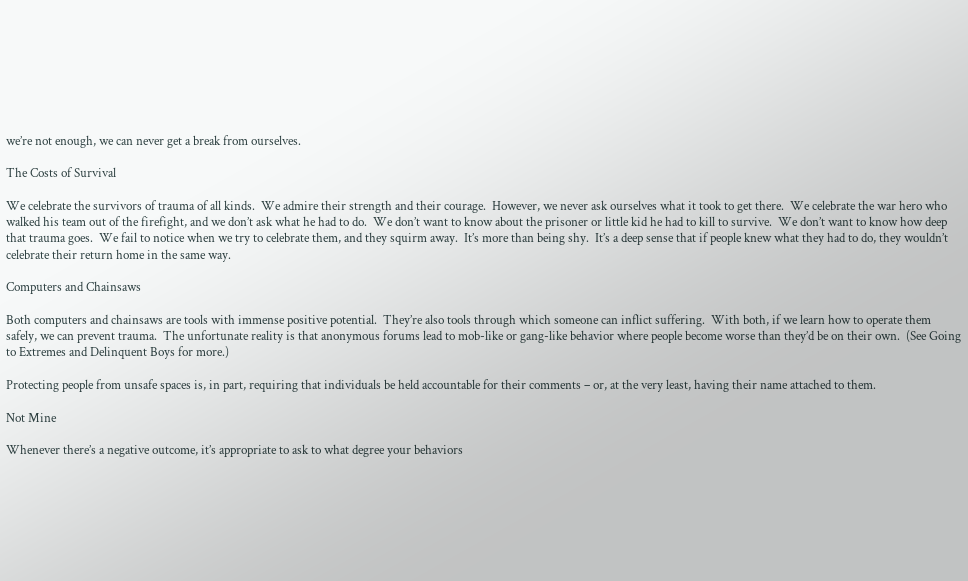we’re not enough, we can never get a break from ourselves.

The Costs of Survival

We celebrate the survivors of trauma of all kinds.  We admire their strength and their courage.  However, we never ask ourselves what it took to get there.  We celebrate the war hero who walked his team out of the firefight, and we don’t ask what he had to do.  We don’t want to know about the prisoner or little kid he had to kill to survive.  We don’t want to know how deep that trauma goes.  We fail to notice when we try to celebrate them, and they squirm away.  It’s more than being shy.  It’s a deep sense that if people knew what they had to do, they wouldn’t celebrate their return home in the same way.

Computers and Chainsaws

Both computers and chainsaws are tools with immense positive potential.  They’re also tools through which someone can inflict suffering.  With both, if we learn how to operate them safely, we can prevent trauma.  The unfortunate reality is that anonymous forums lead to mob-like or gang-like behavior where people become worse than they’d be on their own.  (See Going to Extremes and Delinquent Boys for more.)

Protecting people from unsafe spaces is, in part, requiring that individuals be held accountable for their comments – or, at the very least, having their name attached to them.

Not Mine

Whenever there’s a negative outcome, it’s appropriate to ask to what degree your behaviors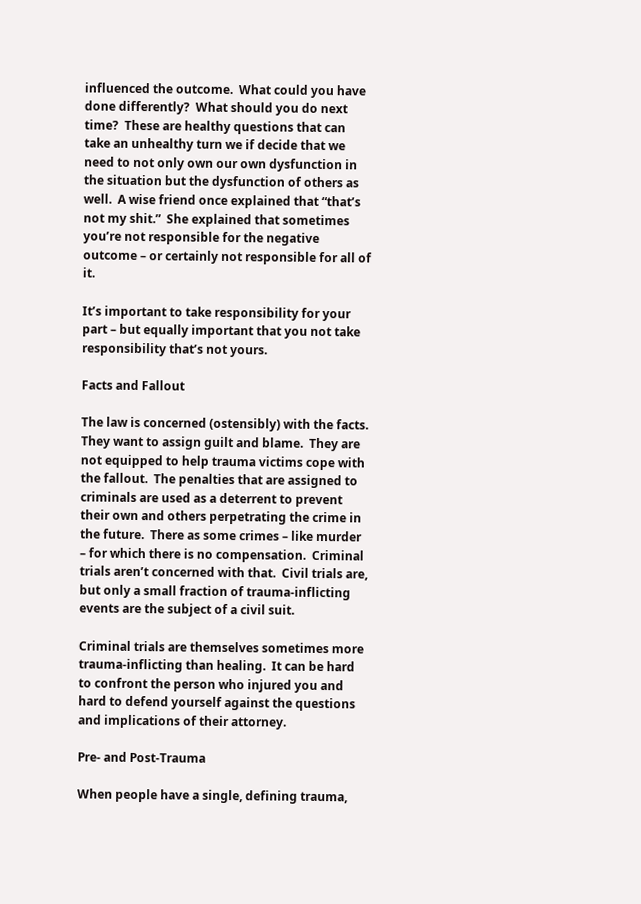influenced the outcome.  What could you have done differently?  What should you do next time?  These are healthy questions that can take an unhealthy turn we if decide that we need to not only own our own dysfunction in the situation but the dysfunction of others as well.  A wise friend once explained that “that’s not my shit.”  She explained that sometimes you’re not responsible for the negative outcome – or certainly not responsible for all of it.

It’s important to take responsibility for your part – but equally important that you not take responsibility that’s not yours.

Facts and Fallout

The law is concerned (ostensibly) with the facts.  They want to assign guilt and blame.  They are not equipped to help trauma victims cope with the fallout.  The penalties that are assigned to criminals are used as a deterrent to prevent their own and others perpetrating the crime in the future.  There as some crimes – like murder – for which there is no compensation.  Criminal trials aren’t concerned with that.  Civil trials are, but only a small fraction of trauma-inflicting events are the subject of a civil suit.

Criminal trials are themselves sometimes more trauma-inflicting than healing.  It can be hard to confront the person who injured you and hard to defend yourself against the questions and implications of their attorney.

Pre- and Post-Trauma

When people have a single, defining trauma,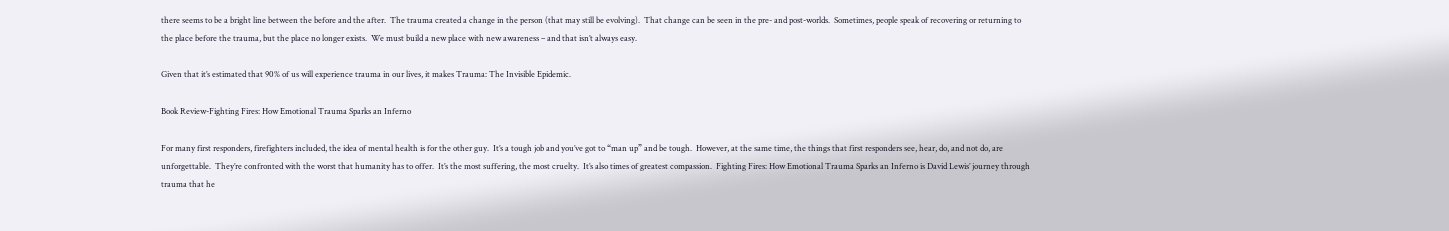there seems to be a bright line between the before and the after.  The trauma created a change in the person (that may still be evolving).  That change can be seen in the pre- and post-worlds.  Sometimes, people speak of recovering or returning to the place before the trauma, but the place no longer exists.  We must build a new place with new awareness – and that isn’t always easy.

Given that it’s estimated that 90% of us will experience trauma in our lives, it makes Trauma: The Invisible Epidemic.

Book Review-Fighting Fires: How Emotional Trauma Sparks an Inferno

For many first responders, firefighters included, the idea of mental health is for the other guy.  It’s a tough job and you’ve got to “man up” and be tough.  However, at the same time, the things that first responders see, hear, do, and not do, are unforgettable.  They’re confronted with the worst that humanity has to offer.  It’s the most suffering, the most cruelty.  It’s also times of greatest compassion.  Fighting Fires: How Emotional Trauma Sparks an Inferno is David Lewis’ journey through trauma that he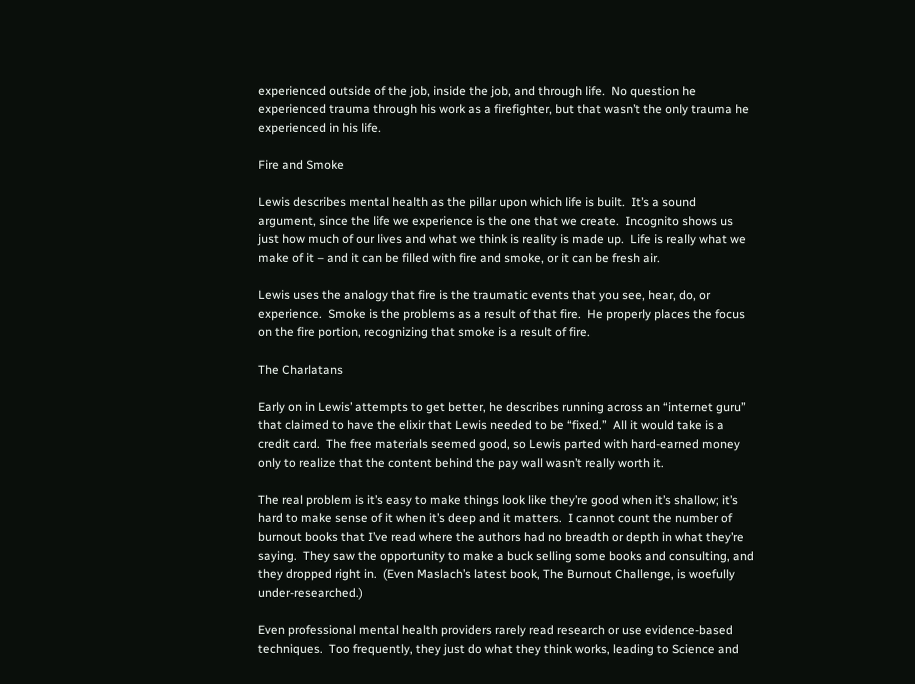experienced outside of the job, inside the job, and through life.  No question he experienced trauma through his work as a firefighter, but that wasn’t the only trauma he experienced in his life.

Fire and Smoke

Lewis describes mental health as the pillar upon which life is built.  It’s a sound argument, since the life we experience is the one that we create.  Incognito shows us just how much of our lives and what we think is reality is made up.  Life is really what we make of it – and it can be filled with fire and smoke, or it can be fresh air.

Lewis uses the analogy that fire is the traumatic events that you see, hear, do, or experience.  Smoke is the problems as a result of that fire.  He properly places the focus on the fire portion, recognizing that smoke is a result of fire.

The Charlatans

Early on in Lewis’ attempts to get better, he describes running across an “internet guru” that claimed to have the elixir that Lewis needed to be “fixed.”  All it would take is a credit card.  The free materials seemed good, so Lewis parted with hard-earned money only to realize that the content behind the pay wall wasn’t really worth it.

The real problem is it’s easy to make things look like they’re good when it’s shallow; it’s hard to make sense of it when it’s deep and it matters.  I cannot count the number of burnout books that I’ve read where the authors had no breadth or depth in what they’re saying.  They saw the opportunity to make a buck selling some books and consulting, and they dropped right in.  (Even Maslach’s latest book, The Burnout Challenge, is woefully under-researched.)

Even professional mental health providers rarely read research or use evidence-based techniques.  Too frequently, they just do what they think works, leading to Science and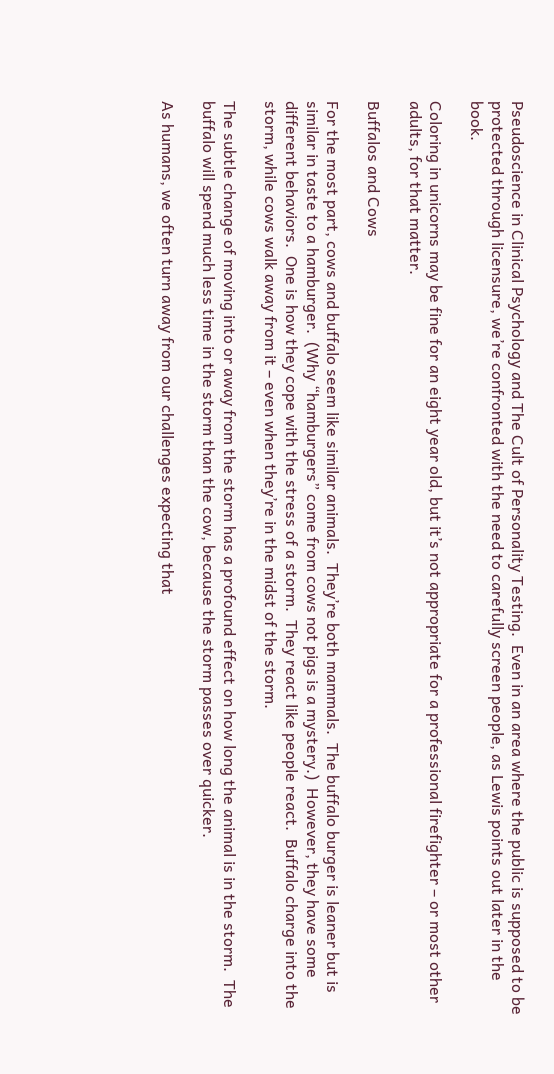Pseudoscience in Clinical Psychology and The Cult of Personality Testing.  Even in an area where the public is supposed to be protected through licensure, we’re confronted with the need to carefully screen people, as Lewis points out later in the book.

Coloring in unicorns may be fine for an eight year old, but it’s not appropriate for a professional firefighter – or most other adults, for that matter.

Buffalos and Cows

For the most part, cows and buffalo seem like similar animals.  They’re both mammals.  The buffalo burger is leaner but is similar in taste to a hamburger.  (Why “hamburgers” come from cows not pigs is a mystery.)  However, they have some different behaviors.  One is how they cope with the stress of a storm.  They react like people react.  Buffalo charge into the storm, while cows walk away from it – even when they’re in the midst of the storm.

The subtle change of moving into or away from the storm has a profound effect on how long the animal is in the storm.  The buffalo will spend much less time in the storm than the cow, because the storm passes over quicker.

As humans, we often turn away from our challenges expecting that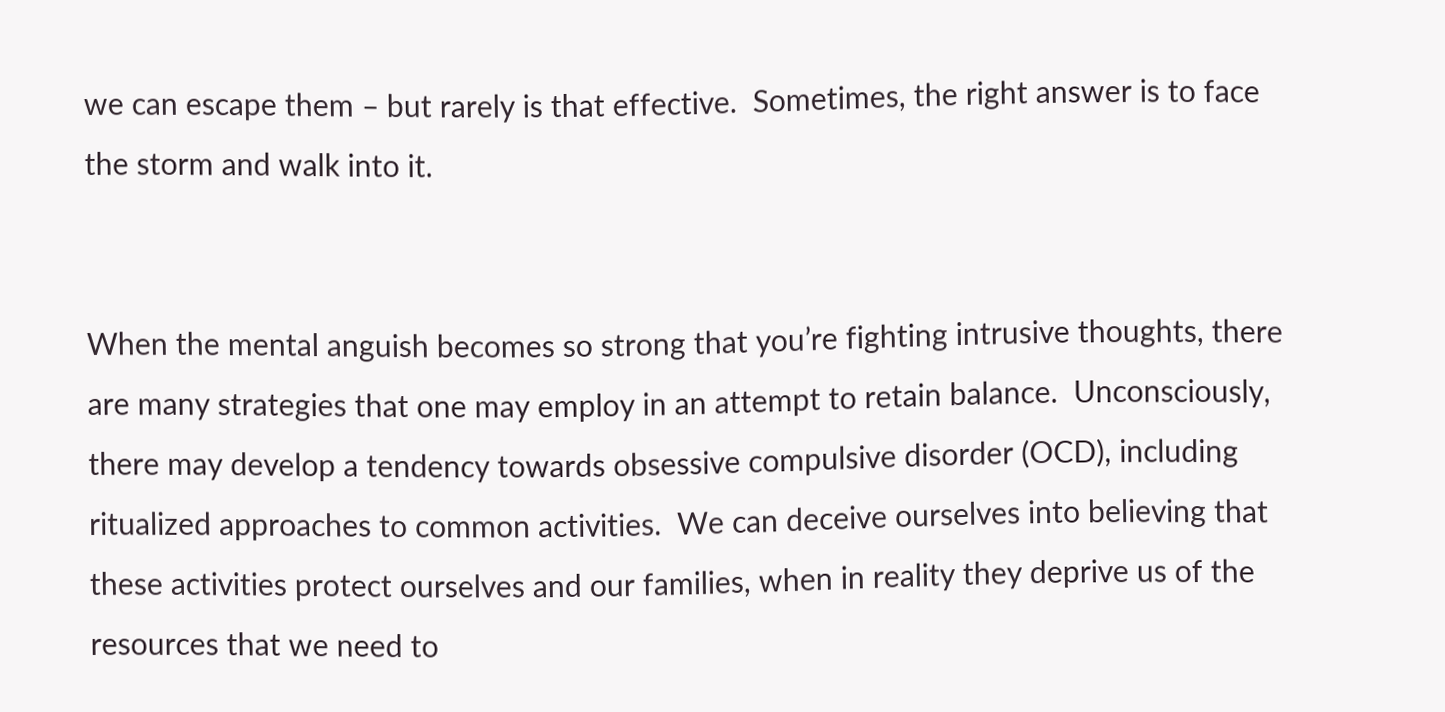we can escape them – but rarely is that effective.  Sometimes, the right answer is to face the storm and walk into it.


When the mental anguish becomes so strong that you’re fighting intrusive thoughts, there are many strategies that one may employ in an attempt to retain balance.  Unconsciously, there may develop a tendency towards obsessive compulsive disorder (OCD), including ritualized approaches to common activities.  We can deceive ourselves into believing that these activities protect ourselves and our families, when in reality they deprive us of the resources that we need to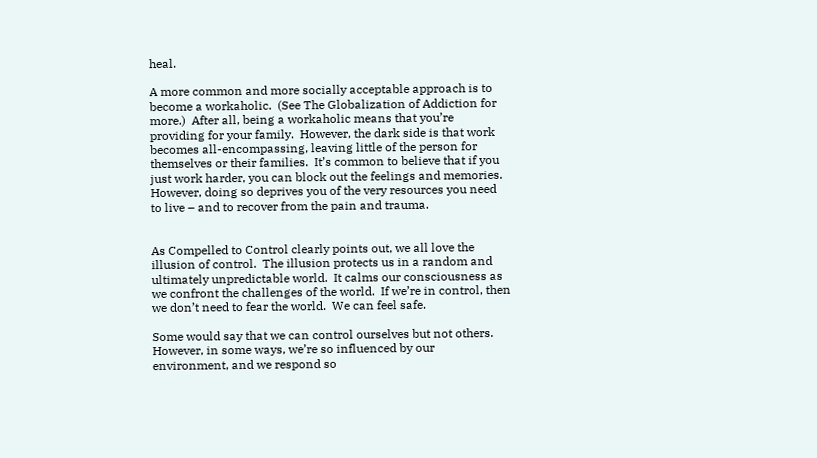heal.

A more common and more socially acceptable approach is to become a workaholic.  (See The Globalization of Addiction for more.)  After all, being a workaholic means that you’re providing for your family.  However, the dark side is that work becomes all-encompassing, leaving little of the person for themselves or their families.  It’s common to believe that if you just work harder, you can block out the feelings and memories.  However, doing so deprives you of the very resources you need to live – and to recover from the pain and trauma.


As Compelled to Control clearly points out, we all love the illusion of control.  The illusion protects us in a random and ultimately unpredictable world.  It calms our consciousness as we confront the challenges of the world.  If we’re in control, then we don’t need to fear the world.  We can feel safe.

Some would say that we can control ourselves but not others.  However, in some ways, we’re so influenced by our environment, and we respond so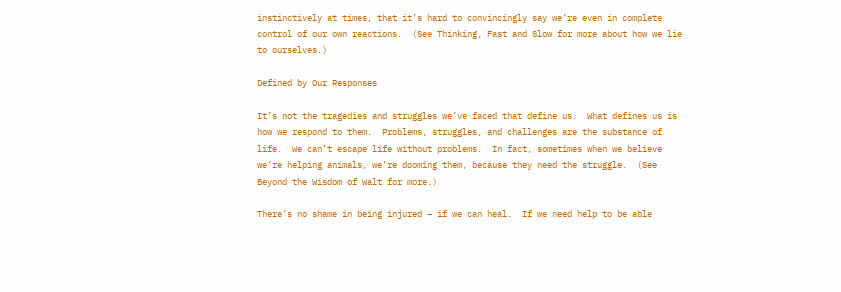instinctively at times, that it’s hard to convincingly say we’re even in complete control of our own reactions.  (See Thinking, Fast and Slow for more about how we lie to ourselves.)

Defined by Our Responses

It’s not the tragedies and struggles we’ve faced that define us.  What defines us is how we respond to them.  Problems, struggles, and challenges are the substance of life.  We can’t escape life without problems.  In fact, sometimes when we believe we’re helping animals, we’re dooming them, because they need the struggle.  (See Beyond the Wisdom of Walt for more.)

There’s no shame in being injured – if we can heal.  If we need help to be able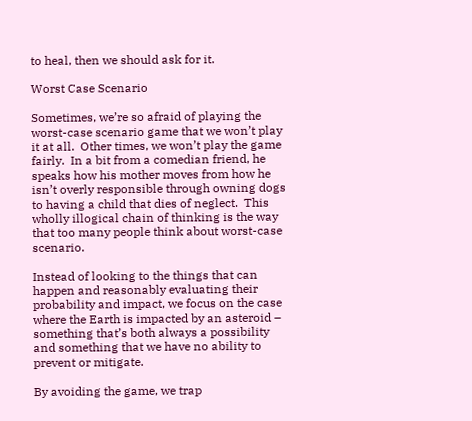to heal, then we should ask for it.

Worst Case Scenario

Sometimes, we’re so afraid of playing the worst-case scenario game that we won’t play it at all.  Other times, we won’t play the game fairly.  In a bit from a comedian friend, he speaks how his mother moves from how he isn’t overly responsible through owning dogs to having a child that dies of neglect.  This wholly illogical chain of thinking is the way that too many people think about worst-case scenario.

Instead of looking to the things that can happen and reasonably evaluating their probability and impact, we focus on the case where the Earth is impacted by an asteroid – something that’s both always a possibility and something that we have no ability to prevent or mitigate.

By avoiding the game, we trap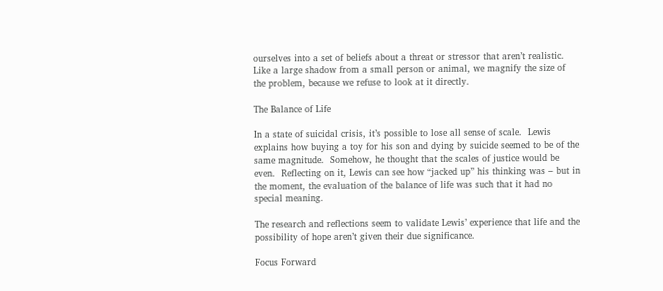ourselves into a set of beliefs about a threat or stressor that aren’t realistic.  Like a large shadow from a small person or animal, we magnify the size of the problem, because we refuse to look at it directly.

The Balance of Life

In a state of suicidal crisis, it’s possible to lose all sense of scale.  Lewis explains how buying a toy for his son and dying by suicide seemed to be of the same magnitude.  Somehow, he thought that the scales of justice would be even.  Reflecting on it, Lewis can see how “jacked up” his thinking was – but in the moment, the evaluation of the balance of life was such that it had no special meaning.

The research and reflections seem to validate Lewis’ experience that life and the possibility of hope aren’t given their due significance.

Focus Forward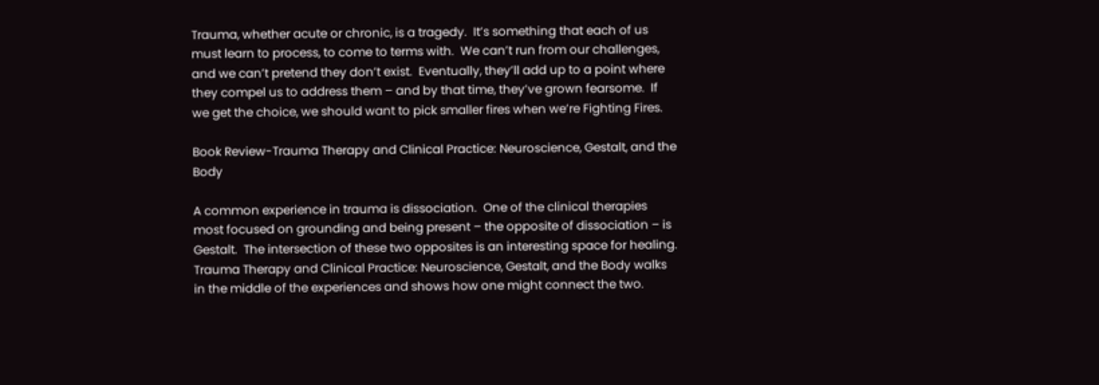Trauma, whether acute or chronic, is a tragedy.  It’s something that each of us must learn to process, to come to terms with.  We can’t run from our challenges, and we can’t pretend they don’t exist.  Eventually, they’ll add up to a point where they compel us to address them – and by that time, they’ve grown fearsome.  If we get the choice, we should want to pick smaller fires when we’re Fighting Fires.

Book Review-Trauma Therapy and Clinical Practice: Neuroscience, Gestalt, and the Body

A common experience in trauma is dissociation.  One of the clinical therapies most focused on grounding and being present – the opposite of dissociation – is Gestalt.  The intersection of these two opposites is an interesting space for healing.  Trauma Therapy and Clinical Practice: Neuroscience, Gestalt, and the Body walks in the middle of the experiences and shows how one might connect the two.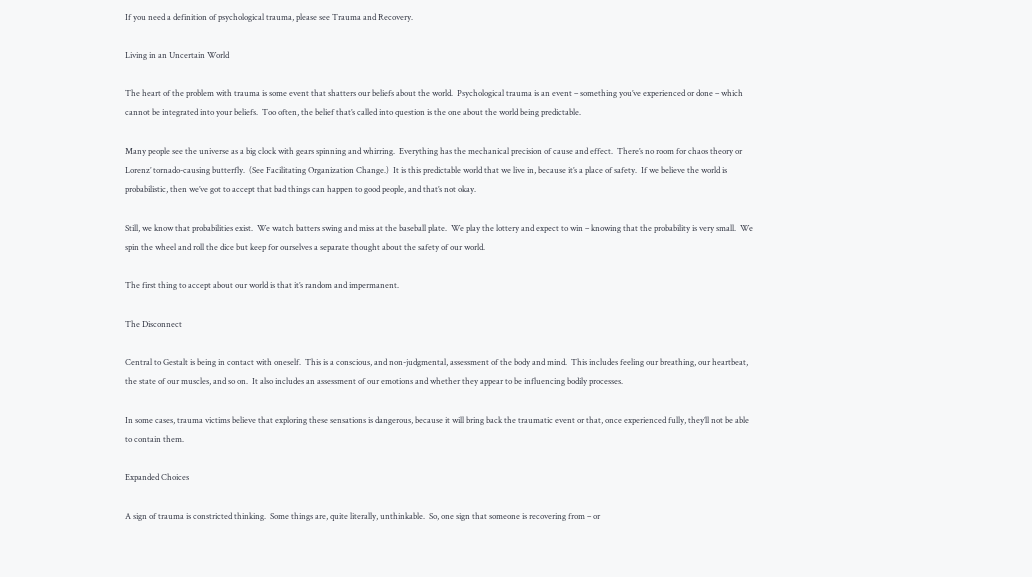If you need a definition of psychological trauma, please see Trauma and Recovery.

Living in an Uncertain World

The heart of the problem with trauma is some event that shatters our beliefs about the world.  Psychological trauma is an event – something you’ve experienced or done – which cannot be integrated into your beliefs.  Too often, the belief that’s called into question is the one about the world being predictable.

Many people see the universe as a big clock with gears spinning and whirring.  Everything has the mechanical precision of cause and effect.  There’s no room for chaos theory or Lorenz’ tornado-causing butterfly.  (See Facilitating Organization Change.)  It is this predictable world that we live in, because it’s a place of safety.  If we believe the world is probabilistic, then we’ve got to accept that bad things can happen to good people, and that’s not okay.

Still, we know that probabilities exist.  We watch batters swing and miss at the baseball plate.  We play the lottery and expect to win – knowing that the probability is very small.  We spin the wheel and roll the dice but keep for ourselves a separate thought about the safety of our world.

The first thing to accept about our world is that it’s random and impermanent.

The Disconnect

Central to Gestalt is being in contact with oneself.  This is a conscious, and non-judgmental, assessment of the body and mind.  This includes feeling our breathing, our heartbeat, the state of our muscles, and so on.  It also includes an assessment of our emotions and whether they appear to be influencing bodily processes.

In some cases, trauma victims believe that exploring these sensations is dangerous, because it will bring back the traumatic event or that, once experienced fully, they’ll not be able to contain them.

Expanded Choices

A sign of trauma is constricted thinking.  Some things are, quite literally, unthinkable.  So, one sign that someone is recovering from – or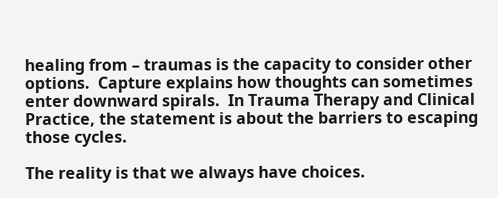healing from – traumas is the capacity to consider other options.  Capture explains how thoughts can sometimes enter downward spirals.  In Trauma Therapy and Clinical Practice, the statement is about the barriers to escaping those cycles.

The reality is that we always have choices.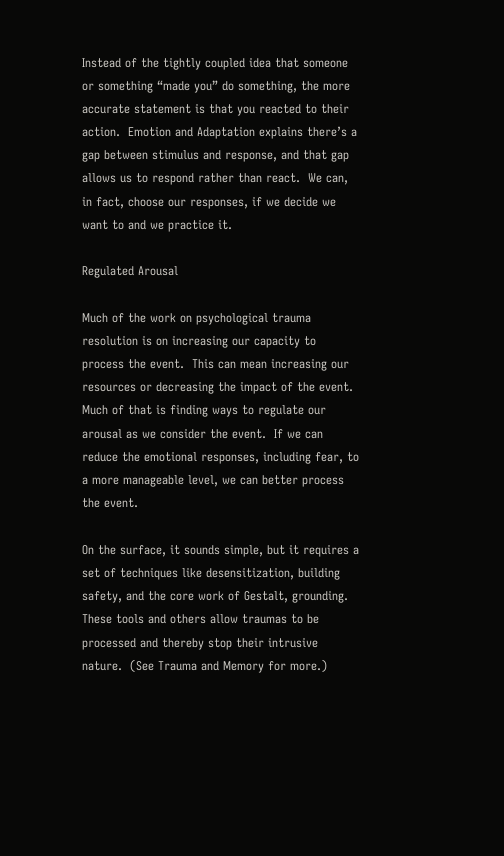Instead of the tightly coupled idea that someone or something “made you” do something, the more accurate statement is that you reacted to their action.  Emotion and Adaptation explains there’s a gap between stimulus and response, and that gap allows us to respond rather than react.  We can, in fact, choose our responses, if we decide we want to and we practice it.

Regulated Arousal

Much of the work on psychological trauma resolution is on increasing our capacity to process the event.  This can mean increasing our resources or decreasing the impact of the event.  Much of that is finding ways to regulate our arousal as we consider the event.  If we can reduce the emotional responses, including fear, to a more manageable level, we can better process the event.

On the surface, it sounds simple, but it requires a set of techniques like desensitization, building safety, and the core work of Gestalt, grounding.  These tools and others allow traumas to be processed and thereby stop their intrusive nature.  (See Trauma and Memory for more.)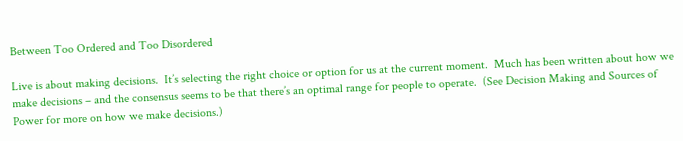Between Too Ordered and Too Disordered

Live is about making decisions.  It’s selecting the right choice or option for us at the current moment.  Much has been written about how we make decisions – and the consensus seems to be that there’s an optimal range for people to operate.  (See Decision Making and Sources of Power for more on how we make decisions.)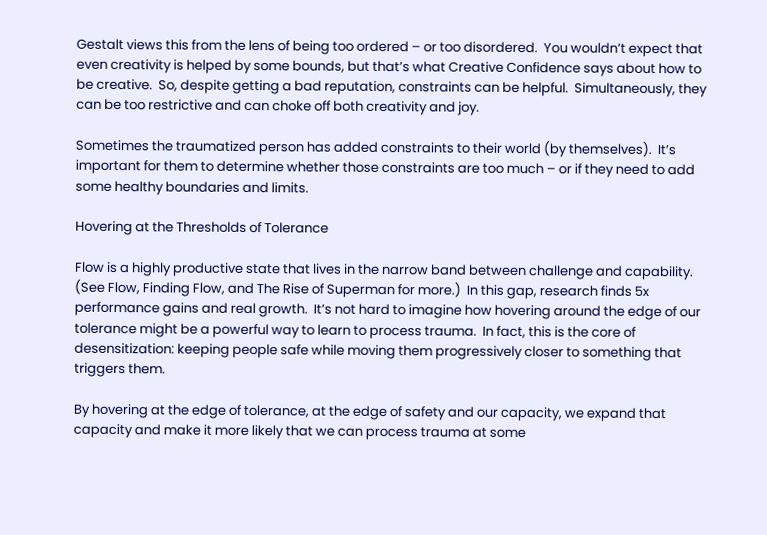Gestalt views this from the lens of being too ordered – or too disordered.  You wouldn’t expect that even creativity is helped by some bounds, but that’s what Creative Confidence says about how to be creative.  So, despite getting a bad reputation, constraints can be helpful.  Simultaneously, they can be too restrictive and can choke off both creativity and joy.

Sometimes the traumatized person has added constraints to their world (by themselves).  It’s important for them to determine whether those constraints are too much – or if they need to add some healthy boundaries and limits.

Hovering at the Thresholds of Tolerance

Flow is a highly productive state that lives in the narrow band between challenge and capability.  (See Flow, Finding Flow, and The Rise of Superman for more.)  In this gap, research finds 5x performance gains and real growth.  It’s not hard to imagine how hovering around the edge of our tolerance might be a powerful way to learn to process trauma.  In fact, this is the core of desensitization: keeping people safe while moving them progressively closer to something that triggers them.

By hovering at the edge of tolerance, at the edge of safety and our capacity, we expand that capacity and make it more likely that we can process trauma at some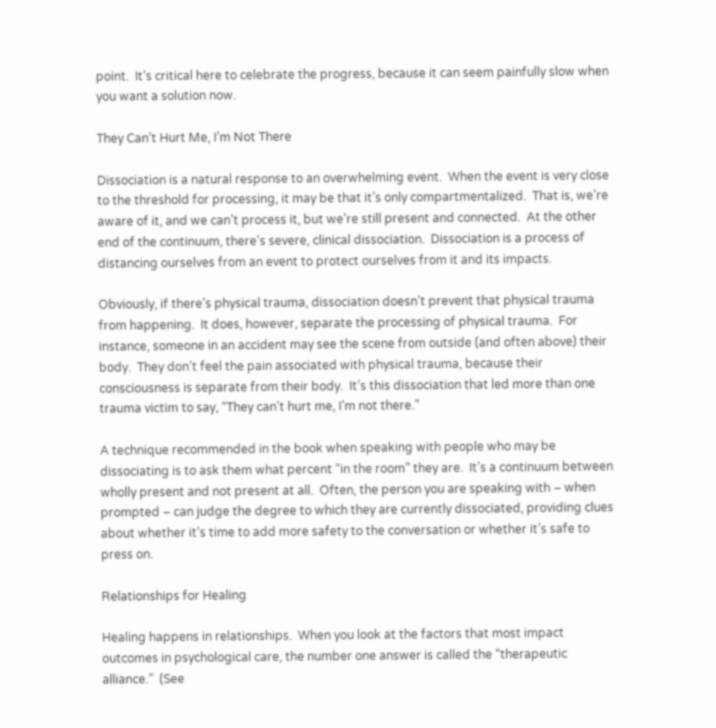point.  It’s critical here to celebrate the progress, because it can seem painfully slow when you want a solution now.

They Can’t Hurt Me, I’m Not There

Dissociation is a natural response to an overwhelming event.  When the event is very close to the threshold for processing, it may be that it’s only compartmentalized.  That is, we’re aware of it, and we can’t process it, but we’re still present and connected.  At the other end of the continuum, there’s severe, clinical dissociation.  Dissociation is a process of distancing ourselves from an event to protect ourselves from it and its impacts.

Obviously, if there’s physical trauma, dissociation doesn’t prevent that physical trauma from happening.  It does, however, separate the processing of physical trauma.  For instance, someone in an accident may see the scene from outside (and often above) their body.  They don’t feel the pain associated with physical trauma, because their consciousness is separate from their body.  It’s this dissociation that led more than one trauma victim to say, “They can’t hurt me, I’m not there.”

A technique recommended in the book when speaking with people who may be dissociating is to ask them what percent “in the room” they are.  It’s a continuum between wholly present and not present at all.  Often, the person you are speaking with – when prompted – can judge the degree to which they are currently dissociated, providing clues about whether it’s time to add more safety to the conversation or whether it’s safe to press on.

Relationships for Healing

Healing happens in relationships.  When you look at the factors that most impact outcomes in psychological care, the number one answer is called the “therapeutic alliance.”  (See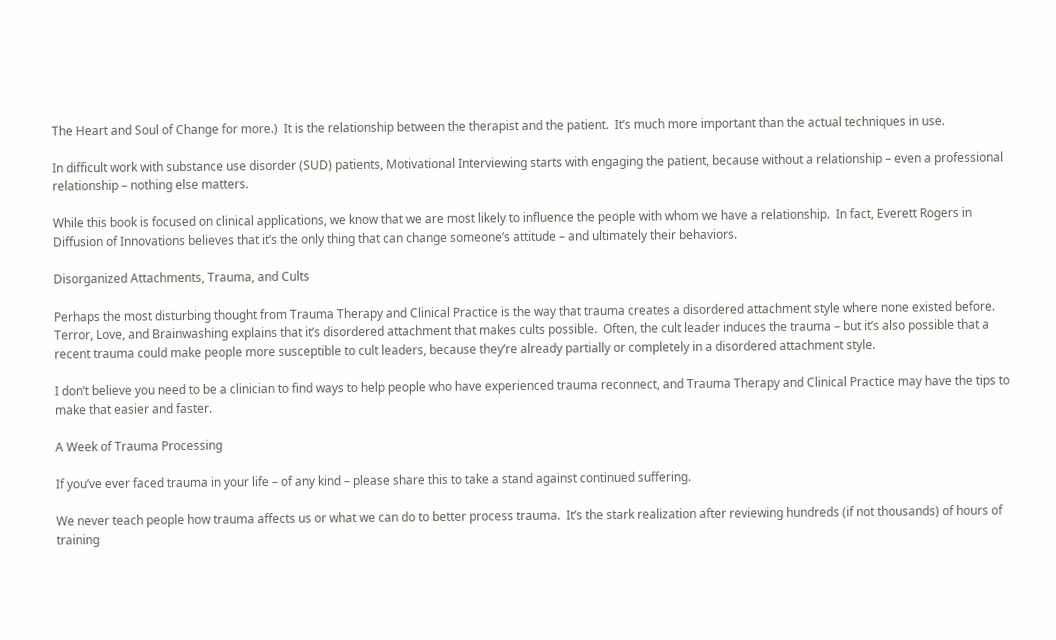The Heart and Soul of Change for more.)  It is the relationship between the therapist and the patient.  It’s much more important than the actual techniques in use.

In difficult work with substance use disorder (SUD) patients, Motivational Interviewing starts with engaging the patient, because without a relationship – even a professional relationship – nothing else matters.

While this book is focused on clinical applications, we know that we are most likely to influence the people with whom we have a relationship.  In fact, Everett Rogers in Diffusion of Innovations believes that it’s the only thing that can change someone’s attitude – and ultimately their behaviors.

Disorganized Attachments, Trauma, and Cults

Perhaps the most disturbing thought from Trauma Therapy and Clinical Practice is the way that trauma creates a disordered attachment style where none existed before.  Terror, Love, and Brainwashing explains that it’s disordered attachment that makes cults possible.  Often, the cult leader induces the trauma – but it’s also possible that a recent trauma could make people more susceptible to cult leaders, because they’re already partially or completely in a disordered attachment style.

I don’t believe you need to be a clinician to find ways to help people who have experienced trauma reconnect, and Trauma Therapy and Clinical Practice may have the tips to make that easier and faster.

A Week of Trauma Processing

If you’ve ever faced trauma in your life – of any kind – please share this to take a stand against continued suffering.

We never teach people how trauma affects us or what we can do to better process trauma.  It’s the stark realization after reviewing hundreds (if not thousands) of hours of training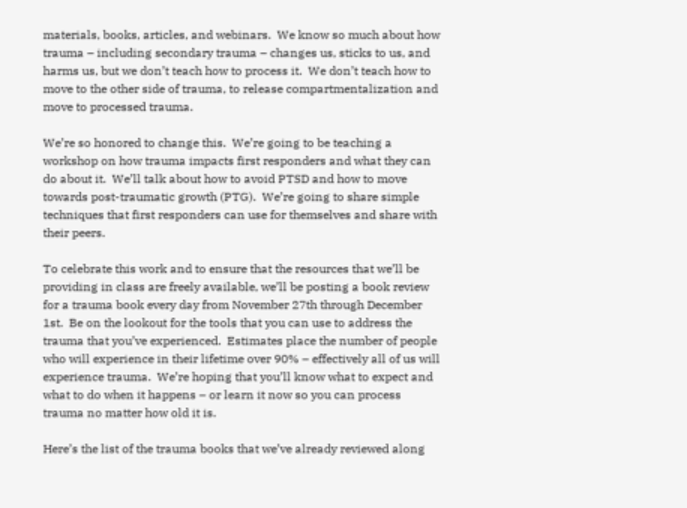materials, books, articles, and webinars.  We know so much about how trauma – including secondary trauma – changes us, sticks to us, and harms us, but we don’t teach how to process it.  We don’t teach how to move to the other side of trauma, to release compartmentalization and move to processed trauma.

We’re so honored to change this.  We’re going to be teaching a workshop on how trauma impacts first responders and what they can do about it.  We’ll talk about how to avoid PTSD and how to move towards post-traumatic growth (PTG).  We’re going to share simple techniques that first responders can use for themselves and share with their peers.

To celebrate this work and to ensure that the resources that we’ll be providing in class are freely available, we’ll be posting a book review for a trauma book every day from November 27th through December 1st.  Be on the lookout for the tools that you can use to address the trauma that you’ve experienced.  Estimates place the number of people who will experience in their lifetime over 90% – effectively all of us will experience trauma.  We’re hoping that you’ll know what to expect and what to do when it happens – or learn it now so you can process trauma no matter how old it is.

Here’s the list of the trauma books that we’ve already reviewed along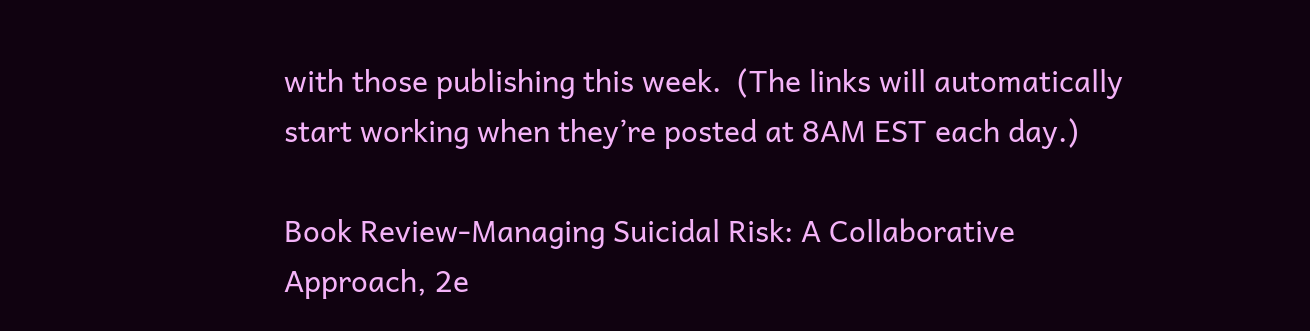with those publishing this week.  (The links will automatically start working when they’re posted at 8AM EST each day.)

Book Review-Managing Suicidal Risk: A Collaborative Approach, 2e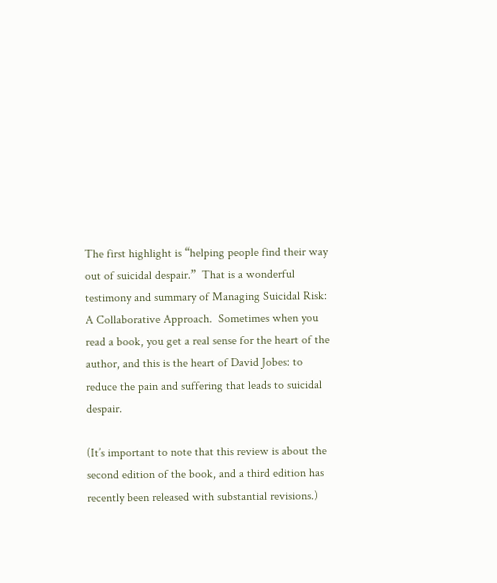The first highlight is “helping people find their way out of suicidal despair.”  That is a wonderful testimony and summary of Managing Suicidal Risk: A Collaborative Approach.  Sometimes when you read a book, you get a real sense for the heart of the author, and this is the heart of David Jobes: to reduce the pain and suffering that leads to suicidal despair.

(It’s important to note that this review is about the second edition of the book, and a third edition has recently been released with substantial revisions.)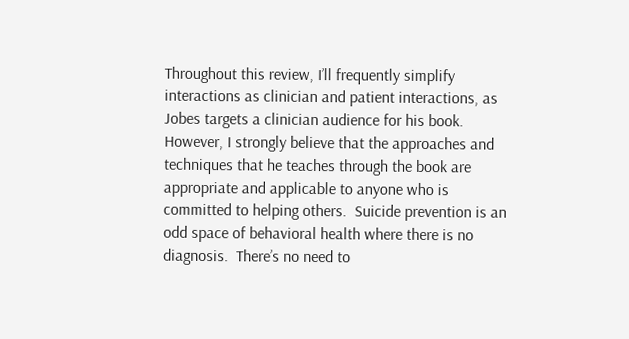Throughout this review, I’ll frequently simplify interactions as clinician and patient interactions, as Jobes targets a clinician audience for his book.  However, I strongly believe that the approaches and techniques that he teaches through the book are appropriate and applicable to anyone who is committed to helping others.  Suicide prevention is an odd space of behavioral health where there is no diagnosis.  There’s no need to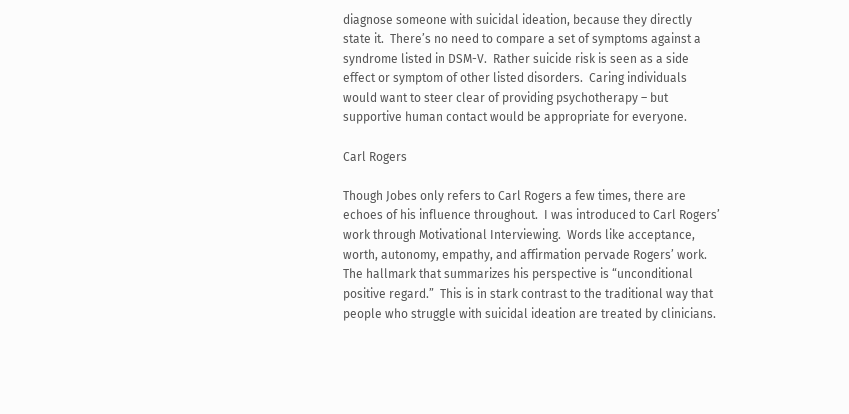diagnose someone with suicidal ideation, because they directly state it.  There’s no need to compare a set of symptoms against a syndrome listed in DSM-V.  Rather suicide risk is seen as a side effect or symptom of other listed disorders.  Caring individuals would want to steer clear of providing psychotherapy – but supportive human contact would be appropriate for everyone.

Carl Rogers

Though Jobes only refers to Carl Rogers a few times, there are echoes of his influence throughout.  I was introduced to Carl Rogers’ work through Motivational Interviewing.  Words like acceptance, worth, autonomy, empathy, and affirmation pervade Rogers’ work.  The hallmark that summarizes his perspective is “unconditional positive regard.”  This is in stark contrast to the traditional way that people who struggle with suicidal ideation are treated by clinicians.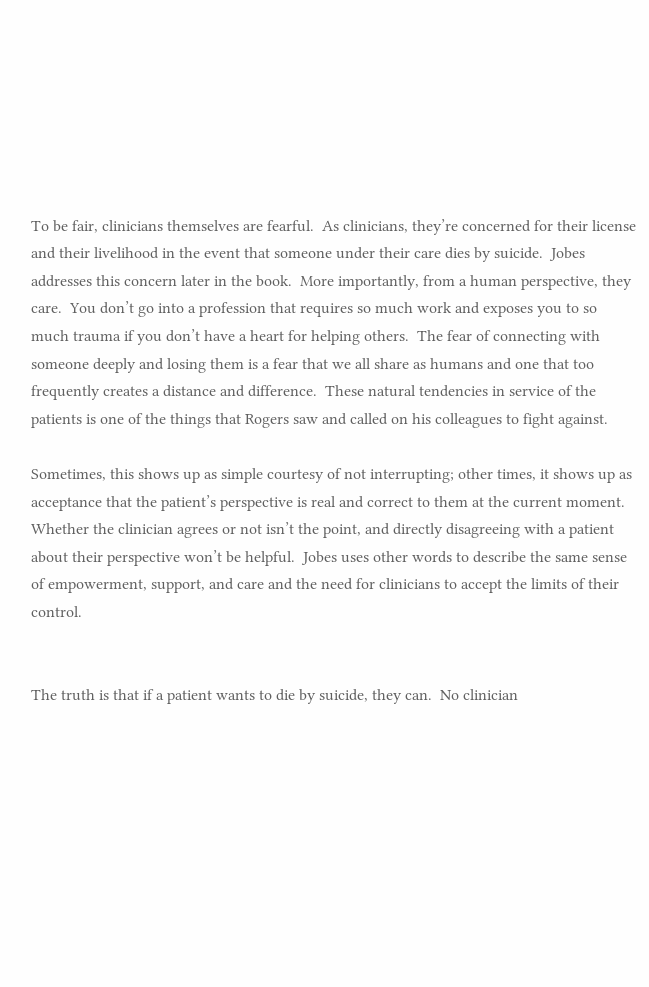To be fair, clinicians themselves are fearful.  As clinicians, they’re concerned for their license and their livelihood in the event that someone under their care dies by suicide.  Jobes addresses this concern later in the book.  More importantly, from a human perspective, they care.  You don’t go into a profession that requires so much work and exposes you to so much trauma if you don’t have a heart for helping others.  The fear of connecting with someone deeply and losing them is a fear that we all share as humans and one that too frequently creates a distance and difference.  These natural tendencies in service of the patients is one of the things that Rogers saw and called on his colleagues to fight against.

Sometimes, this shows up as simple courtesy of not interrupting; other times, it shows up as acceptance that the patient’s perspective is real and correct to them at the current moment.  Whether the clinician agrees or not isn’t the point, and directly disagreeing with a patient about their perspective won’t be helpful.  Jobes uses other words to describe the same sense of empowerment, support, and care and the need for clinicians to accept the limits of their control.


The truth is that if a patient wants to die by suicide, they can.  No clinician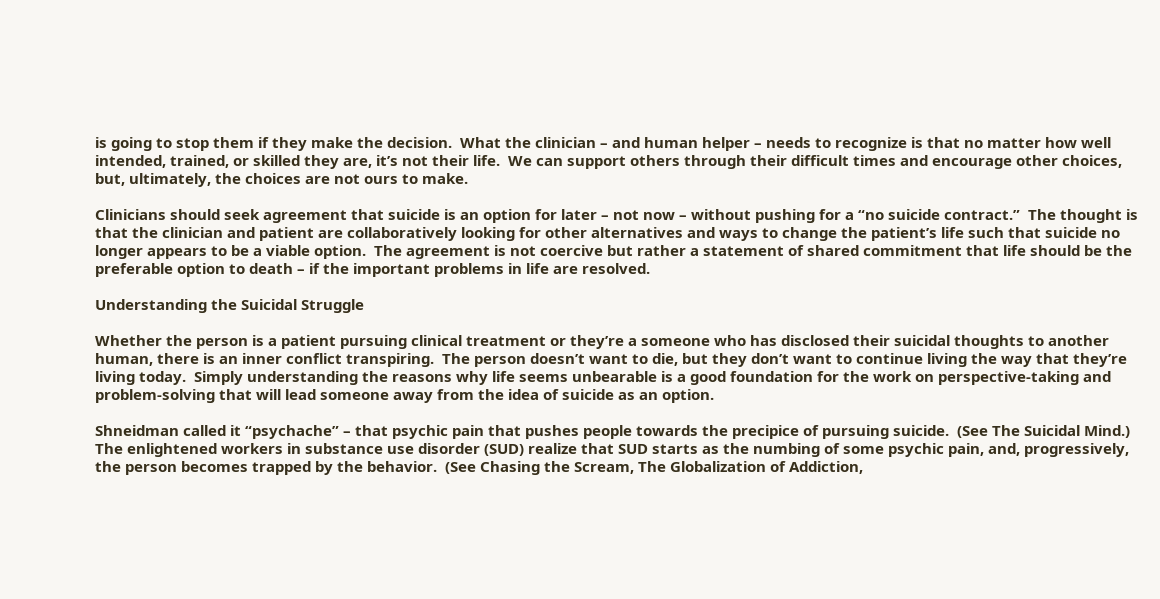is going to stop them if they make the decision.  What the clinician – and human helper – needs to recognize is that no matter how well intended, trained, or skilled they are, it’s not their life.  We can support others through their difficult times and encourage other choices, but, ultimately, the choices are not ours to make.

Clinicians should seek agreement that suicide is an option for later – not now – without pushing for a “no suicide contract.”  The thought is that the clinician and patient are collaboratively looking for other alternatives and ways to change the patient’s life such that suicide no longer appears to be a viable option.  The agreement is not coercive but rather a statement of shared commitment that life should be the preferable option to death – if the important problems in life are resolved.

Understanding the Suicidal Struggle

Whether the person is a patient pursuing clinical treatment or they’re a someone who has disclosed their suicidal thoughts to another human, there is an inner conflict transpiring.  The person doesn’t want to die, but they don’t want to continue living the way that they’re living today.  Simply understanding the reasons why life seems unbearable is a good foundation for the work on perspective-taking and problem-solving that will lead someone away from the idea of suicide as an option.

Shneidman called it “psychache” – that psychic pain that pushes people towards the precipice of pursuing suicide.  (See The Suicidal Mind.)  The enlightened workers in substance use disorder (SUD) realize that SUD starts as the numbing of some psychic pain, and, progressively, the person becomes trapped by the behavior.  (See Chasing the Scream, The Globalization of Addiction,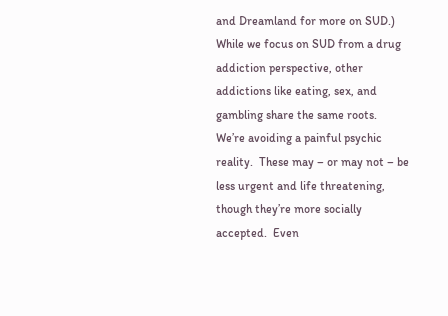and Dreamland for more on SUD.)  While we focus on SUD from a drug addiction perspective, other addictions like eating, sex, and gambling share the same roots.  We’re avoiding a painful psychic reality.  These may – or may not – be less urgent and life threatening, though they’re more socially accepted.  Even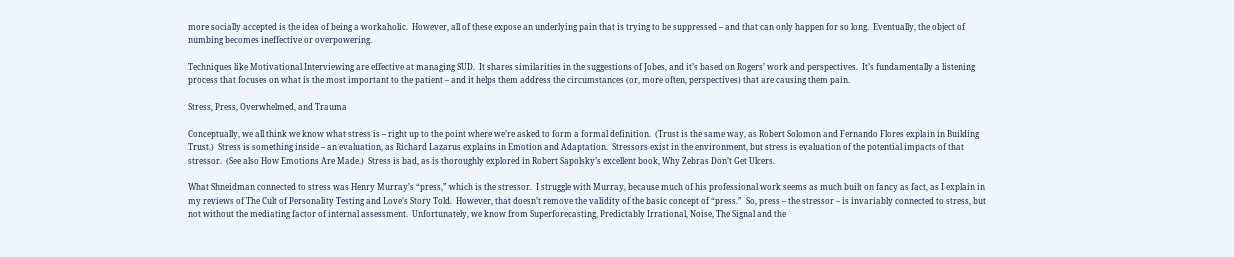more socially accepted is the idea of being a workaholic.  However, all of these expose an underlying pain that is trying to be suppressed – and that can only happen for so long.  Eventually, the object of numbing becomes ineffective or overpowering.

Techniques like Motivational Interviewing are effective at managing SUD.  It shares similarities in the suggestions of Jobes, and it’s based on Rogers’ work and perspectives.  It’s fundamentally a listening process that focuses on what is the most important to the patient – and it helps them address the circumstances (or, more often, perspectives) that are causing them pain.

Stress, Press, Overwhelmed, and Trauma

Conceptually, we all think we know what stress is – right up to the point where we’re asked to form a formal definition.  (Trust is the same way, as Robert Solomon and Fernando Flores explain in Building Trust.)  Stress is something inside – an evaluation, as Richard Lazarus explains in Emotion and Adaptation.  Stressors exist in the environment, but stress is evaluation of the potential impacts of that stressor.  (See also How Emotions Are Made.)  Stress is bad, as is thoroughly explored in Robert Sapolsky’s excellent book, Why Zebras Don’t Get Ulcers.

What Shneidman connected to stress was Henry Murray’s “press,” which is the stressor.  I struggle with Murray, because much of his professional work seems as much built on fancy as fact, as I explain in my reviews of The Cult of Personality Testing and Love’s Story Told.  However, that doesn’t remove the validity of the basic concept of “press.”  So, press – the stressor – is invariably connected to stress, but not without the mediating factor of internal assessment.  Unfortunately, we know from Superforecasting, Predictably Irrational, Noise, The Signal and the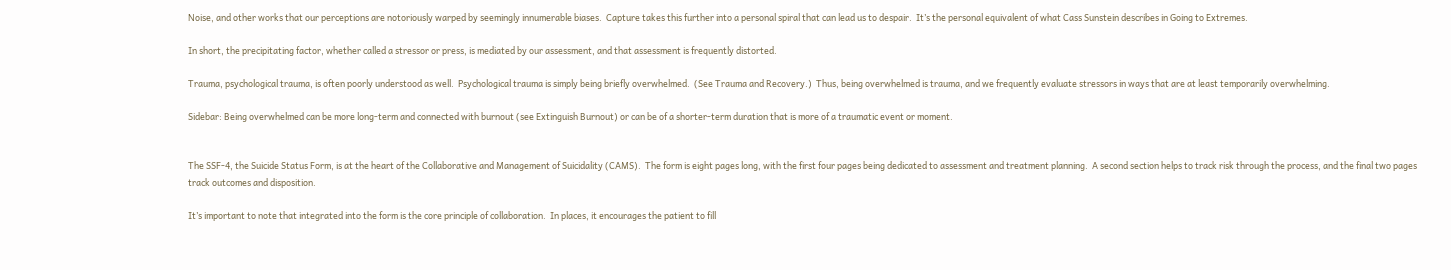Noise, and other works that our perceptions are notoriously warped by seemingly innumerable biases.  Capture takes this further into a personal spiral that can lead us to despair.  It’s the personal equivalent of what Cass Sunstein describes in Going to Extremes.

In short, the precipitating factor, whether called a stressor or press, is mediated by our assessment, and that assessment is frequently distorted.

Trauma, psychological trauma, is often poorly understood as well.  Psychological trauma is simply being briefly overwhelmed.  (See Trauma and Recovery.)  Thus, being overwhelmed is trauma, and we frequently evaluate stressors in ways that are at least temporarily overwhelming.

Sidebar: Being overwhelmed can be more long-term and connected with burnout (see Extinguish Burnout) or can be of a shorter-term duration that is more of a traumatic event or moment.


The SSF-4, the Suicide Status Form, is at the heart of the Collaborative and Management of Suicidality (CAMS).  The form is eight pages long, with the first four pages being dedicated to assessment and treatment planning.  A second section helps to track risk through the process, and the final two pages track outcomes and disposition.

It’s important to note that integrated into the form is the core principle of collaboration.  In places, it encourages the patient to fill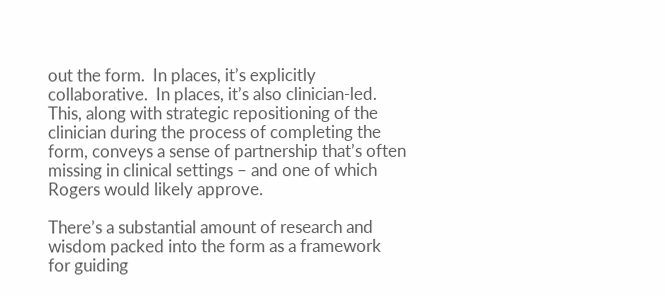out the form.  In places, it’s explicitly collaborative.  In places, it’s also clinician-led.  This, along with strategic repositioning of the clinician during the process of completing the form, conveys a sense of partnership that’s often missing in clinical settings – and one of which Rogers would likely approve.

There’s a substantial amount of research and wisdom packed into the form as a framework for guiding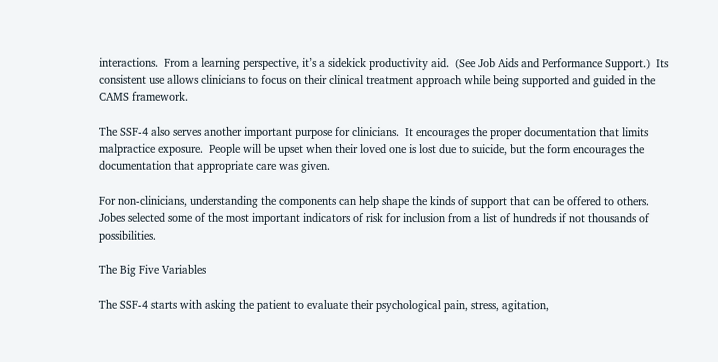interactions.  From a learning perspective, it’s a sidekick productivity aid.  (See Job Aids and Performance Support.)  Its consistent use allows clinicians to focus on their clinical treatment approach while being supported and guided in the CAMS framework.

The SSF-4 also serves another important purpose for clinicians.  It encourages the proper documentation that limits malpractice exposure.  People will be upset when their loved one is lost due to suicide, but the form encourages the documentation that appropriate care was given.

For non-clinicians, understanding the components can help shape the kinds of support that can be offered to others.  Jobes selected some of the most important indicators of risk for inclusion from a list of hundreds if not thousands of possibilities.

The Big Five Variables

The SSF-4 starts with asking the patient to evaluate their psychological pain, stress, agitation,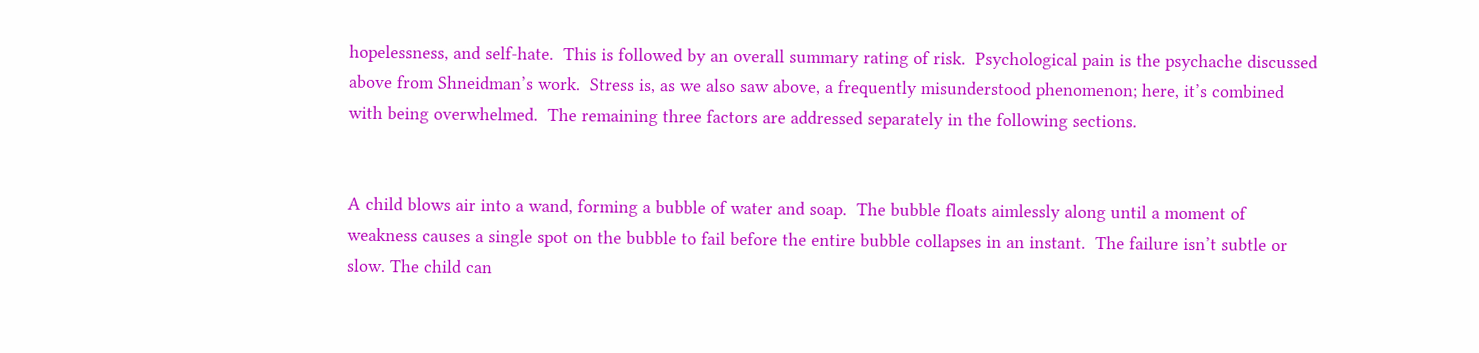hopelessness, and self-hate.  This is followed by an overall summary rating of risk.  Psychological pain is the psychache discussed above from Shneidman’s work.  Stress is, as we also saw above, a frequently misunderstood phenomenon; here, it’s combined with being overwhelmed.  The remaining three factors are addressed separately in the following sections.


A child blows air into a wand, forming a bubble of water and soap.  The bubble floats aimlessly along until a moment of weakness causes a single spot on the bubble to fail before the entire bubble collapses in an instant.  The failure isn’t subtle or slow. The child can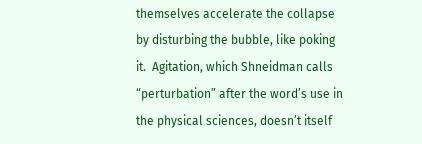themselves accelerate the collapse by disturbing the bubble, like poking it.  Agitation, which Shneidman calls “perturbation” after the word’s use in the physical sciences, doesn’t itself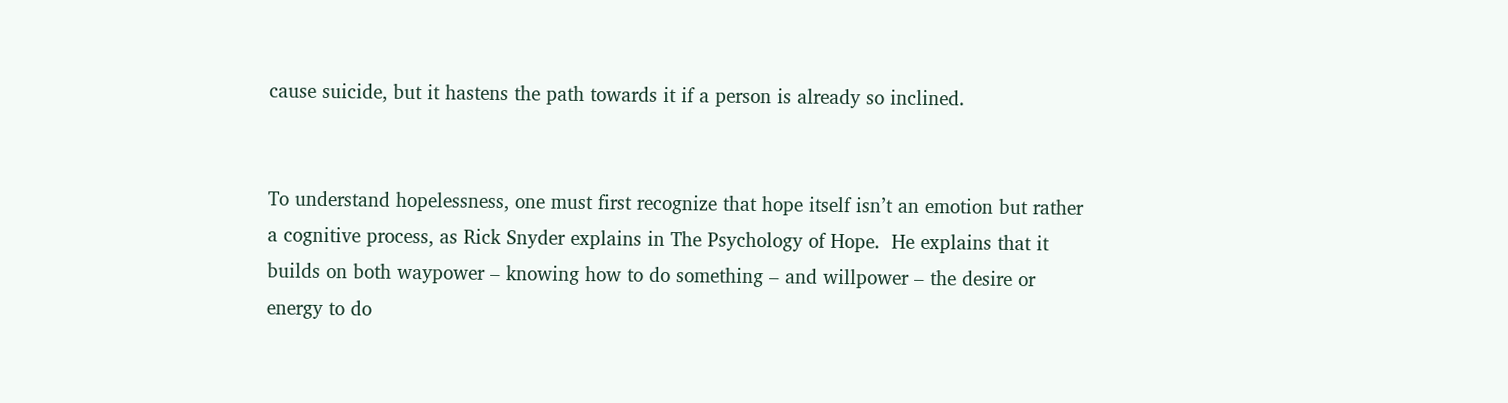cause suicide, but it hastens the path towards it if a person is already so inclined.


To understand hopelessness, one must first recognize that hope itself isn’t an emotion but rather a cognitive process, as Rick Snyder explains in The Psychology of Hope.  He explains that it builds on both waypower – knowing how to do something – and willpower – the desire or energy to do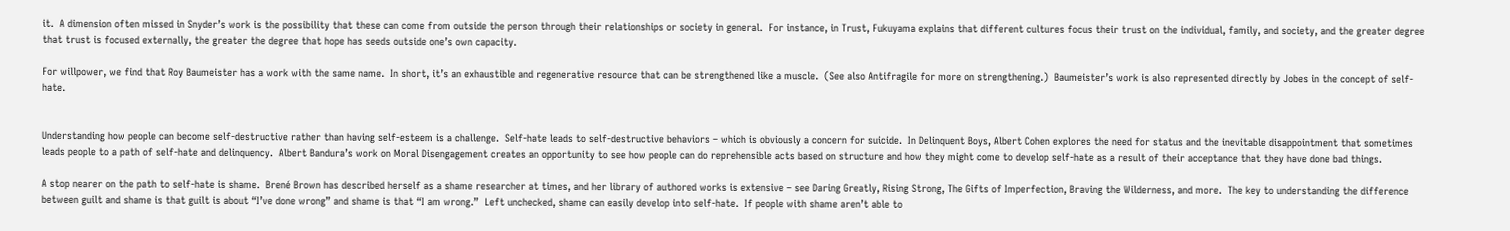it.  A dimension often missed in Snyder’s work is the possibility that these can come from outside the person through their relationships or society in general.  For instance, in Trust, Fukuyama explains that different cultures focus their trust on the individual, family, and society, and the greater degree that trust is focused externally, the greater the degree that hope has seeds outside one’s own capacity.

For willpower, we find that Roy Baumeister has a work with the same name.  In short, it’s an exhaustible and regenerative resource that can be strengthened like a muscle.  (See also Antifragile for more on strengthening.)  Baumeister’s work is also represented directly by Jobes in the concept of self-hate.


Understanding how people can become self-destructive rather than having self-esteem is a challenge.  Self-hate leads to self-destructive behaviors – which is obviously a concern for suicide.  In Delinquent Boys, Albert Cohen explores the need for status and the inevitable disappointment that sometimes leads people to a path of self-hate and delinquency.  Albert Bandura’s work on Moral Disengagement creates an opportunity to see how people can do reprehensible acts based on structure and how they might come to develop self-hate as a result of their acceptance that they have done bad things.

A stop nearer on the path to self-hate is shame.  Brené Brown has described herself as a shame researcher at times, and her library of authored works is extensive – see Daring Greatly, Rising Strong, The Gifts of Imperfection, Braving the Wilderness, and more.  The key to understanding the difference between guilt and shame is that guilt is about “I’ve done wrong” and shame is that “I am wrong.”  Left unchecked, shame can easily develop into self-hate.  If people with shame aren’t able to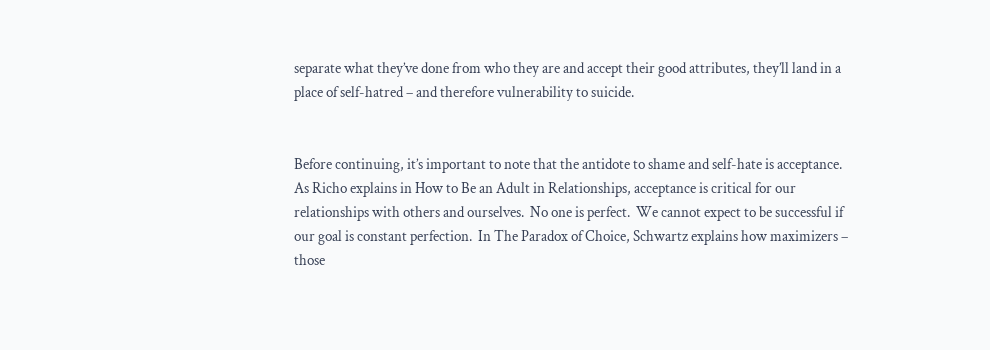separate what they’ve done from who they are and accept their good attributes, they’ll land in a place of self-hatred – and therefore vulnerability to suicide.


Before continuing, it’s important to note that the antidote to shame and self-hate is acceptance.  As Richo explains in How to Be an Adult in Relationships, acceptance is critical for our relationships with others and ourselves.  No one is perfect.  We cannot expect to be successful if our goal is constant perfection.  In The Paradox of Choice, Schwartz explains how maximizers – those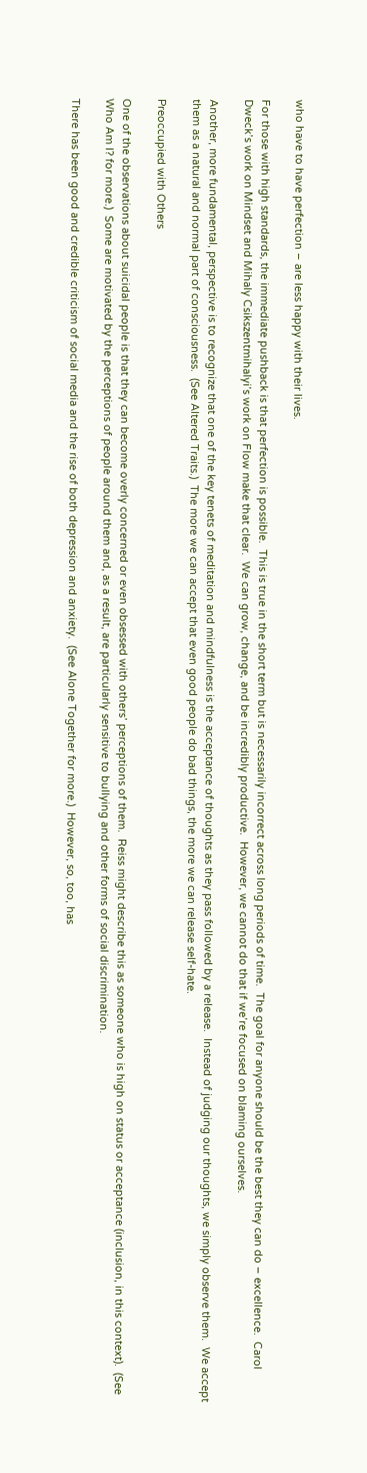who have to have perfection – are less happy with their lives.

For those with high standards, the immediate pushback is that perfection is possible.  This is true in the short term but is necessarily incorrect across long periods of time.  The goal for anyone should be the best they can do – excellence.  Carol Dweck’s work on Mindset and Mihaly Csikszentmihalyi’s work on Flow make that clear.  We can grow, change, and be incredibly productive.  However, we cannot do that if we’re focused on blaming ourselves.

Another, more fundamental, perspective is to recognize that one of the key tenets of meditation and mindfulness is the acceptance of thoughts as they pass followed by a release.  Instead of judging our thoughts, we simply observe them.  We accept them as a natural and normal part of consciousness.  (See Altered Traits.)  The more we can accept that even good people do bad things, the more we can release self-hate.

Preoccupied with Others

One of the observations about suicidal people is that they can become overly concerned or even obsessed with others’ perceptions of them.  Reiss might describe this as someone who is high on status or acceptance (inclusion, in this context).  (See Who Am I? for more.)  Some are motivated by the perceptions of people around them and, as a result, are particularly sensitive to bullying and other forms of social discrimination.

There has been good and credible criticism of social media and the rise of both depression and anxiety.  (See Alone Together for more.)  However, so, too, has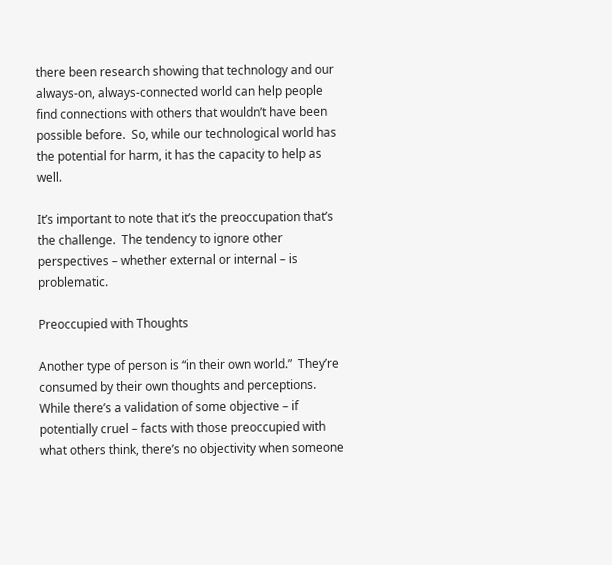there been research showing that technology and our always-on, always-connected world can help people find connections with others that wouldn’t have been possible before.  So, while our technological world has the potential for harm, it has the capacity to help as well.

It’s important to note that it’s the preoccupation that’s the challenge.  The tendency to ignore other perspectives – whether external or internal – is problematic.

Preoccupied with Thoughts

Another type of person is “in their own world.”  They’re consumed by their own thoughts and perceptions.  While there’s a validation of some objective – if potentially cruel – facts with those preoccupied with what others think, there’s no objectivity when someone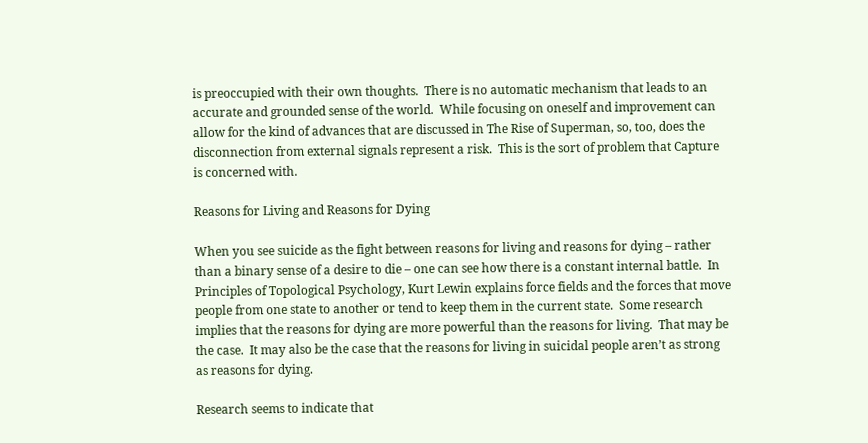is preoccupied with their own thoughts.  There is no automatic mechanism that leads to an accurate and grounded sense of the world.  While focusing on oneself and improvement can allow for the kind of advances that are discussed in The Rise of Superman, so, too, does the disconnection from external signals represent a risk.  This is the sort of problem that Capture is concerned with.

Reasons for Living and Reasons for Dying

When you see suicide as the fight between reasons for living and reasons for dying – rather than a binary sense of a desire to die – one can see how there is a constant internal battle.  In Principles of Topological Psychology, Kurt Lewin explains force fields and the forces that move people from one state to another or tend to keep them in the current state.  Some research implies that the reasons for dying are more powerful than the reasons for living.  That may be the case.  It may also be the case that the reasons for living in suicidal people aren’t as strong as reasons for dying.

Research seems to indicate that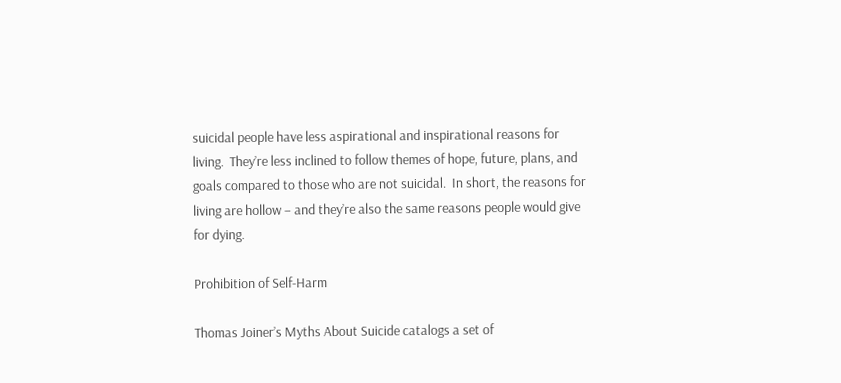suicidal people have less aspirational and inspirational reasons for living.  They’re less inclined to follow themes of hope, future, plans, and goals compared to those who are not suicidal.  In short, the reasons for living are hollow – and they’re also the same reasons people would give for dying.

Prohibition of Self-Harm

Thomas Joiner’s Myths About Suicide catalogs a set of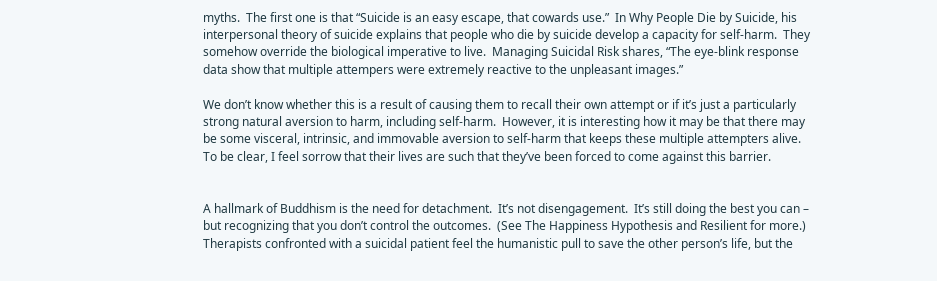myths.  The first one is that “Suicide is an easy escape, that cowards use.”  In Why People Die by Suicide, his interpersonal theory of suicide explains that people who die by suicide develop a capacity for self-harm.  They somehow override the biological imperative to live.  Managing Suicidal Risk shares, “The eye-blink response data show that multiple attempers were extremely reactive to the unpleasant images.”

We don’t know whether this is a result of causing them to recall their own attempt or if it’s just a particularly strong natural aversion to harm, including self-harm.  However, it is interesting how it may be that there may be some visceral, intrinsic, and immovable aversion to self-harm that keeps these multiple attempters alive.  To be clear, I feel sorrow that their lives are such that they’ve been forced to come against this barrier.


A hallmark of Buddhism is the need for detachment.  It’s not disengagement.  It’s still doing the best you can – but recognizing that you don’t control the outcomes.  (See The Happiness Hypothesis and Resilient for more.)  Therapists confronted with a suicidal patient feel the humanistic pull to save the other person’s life, but the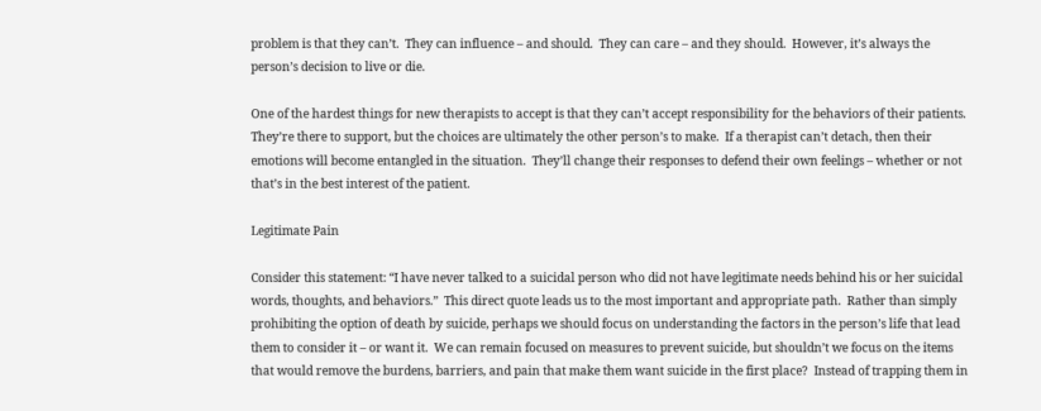problem is that they can’t.  They can influence – and should.  They can care – and they should.  However, it’s always the person’s decision to live or die.

One of the hardest things for new therapists to accept is that they can’t accept responsibility for the behaviors of their patients.  They’re there to support, but the choices are ultimately the other person’s to make.  If a therapist can’t detach, then their emotions will become entangled in the situation.  They’ll change their responses to defend their own feelings – whether or not that’s in the best interest of the patient.

Legitimate Pain

Consider this statement: “I have never talked to a suicidal person who did not have legitimate needs behind his or her suicidal words, thoughts, and behaviors.”  This direct quote leads us to the most important and appropriate path.  Rather than simply prohibiting the option of death by suicide, perhaps we should focus on understanding the factors in the person’s life that lead them to consider it – or want it.  We can remain focused on measures to prevent suicide, but shouldn’t we focus on the items that would remove the burdens, barriers, and pain that make them want suicide in the first place?  Instead of trapping them in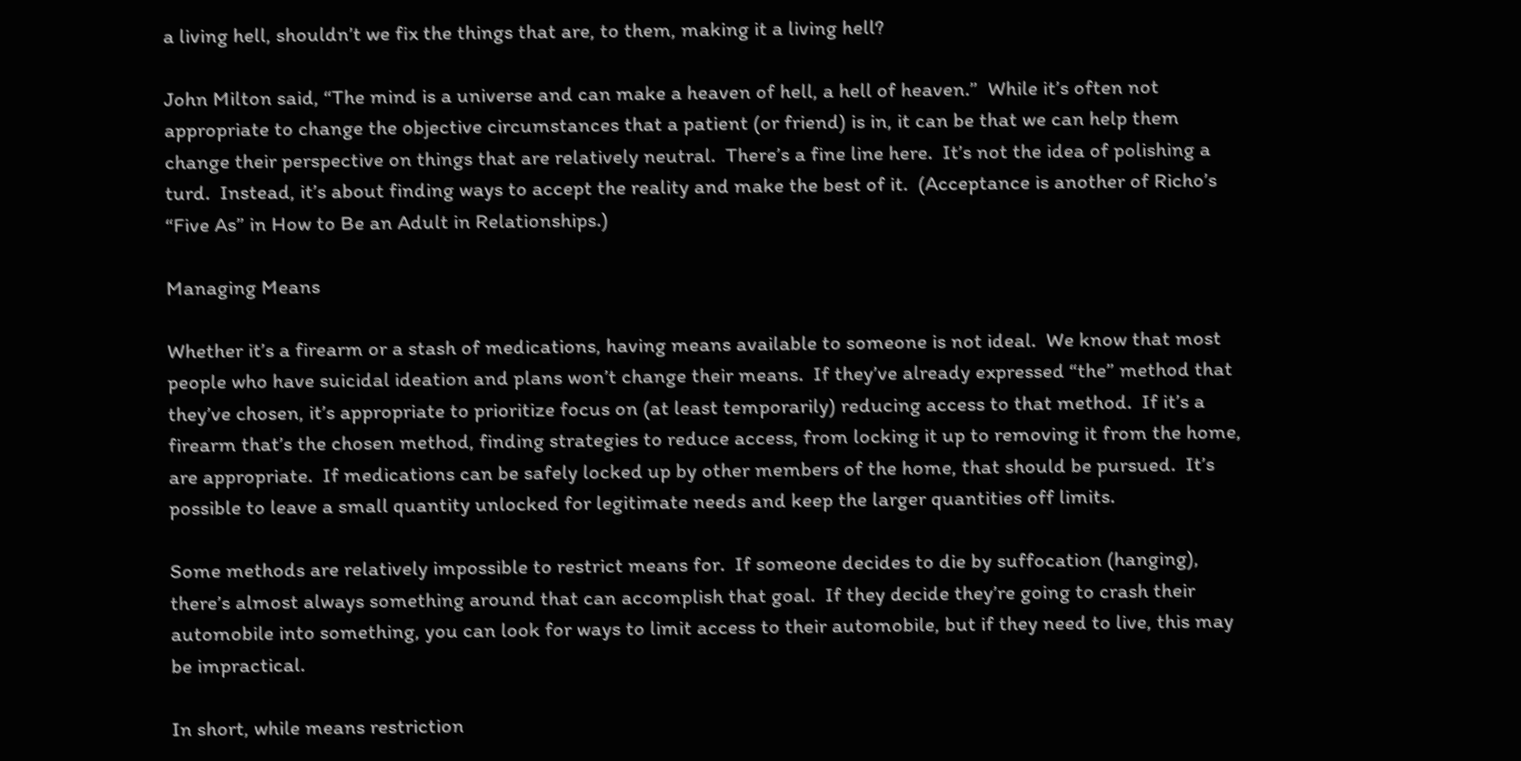a living hell, shouldn’t we fix the things that are, to them, making it a living hell?

John Milton said, “The mind is a universe and can make a heaven of hell, a hell of heaven.”  While it’s often not appropriate to change the objective circumstances that a patient (or friend) is in, it can be that we can help them change their perspective on things that are relatively neutral.  There’s a fine line here.  It’s not the idea of polishing a turd.  Instead, it’s about finding ways to accept the reality and make the best of it.  (Acceptance is another of Richo’s “Five As” in How to Be an Adult in Relationships.)

Managing Means

Whether it’s a firearm or a stash of medications, having means available to someone is not ideal.  We know that most people who have suicidal ideation and plans won’t change their means.  If they’ve already expressed “the” method that they’ve chosen, it’s appropriate to prioritize focus on (at least temporarily) reducing access to that method.  If it’s a firearm that’s the chosen method, finding strategies to reduce access, from locking it up to removing it from the home, are appropriate.  If medications can be safely locked up by other members of the home, that should be pursued.  It’s possible to leave a small quantity unlocked for legitimate needs and keep the larger quantities off limits.

Some methods are relatively impossible to restrict means for.  If someone decides to die by suffocation (hanging), there’s almost always something around that can accomplish that goal.  If they decide they’re going to crash their automobile into something, you can look for ways to limit access to their automobile, but if they need to live, this may be impractical.

In short, while means restriction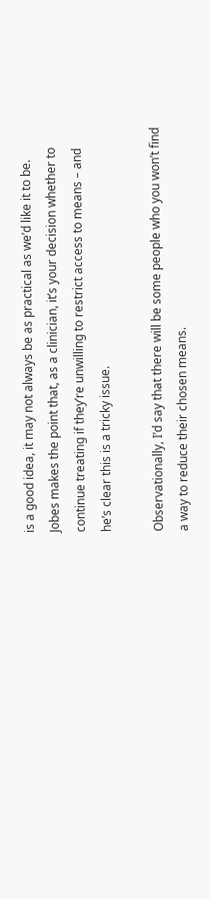is a good idea, it may not always be as practical as we’d like it to be.  Jobes makes the point that, as a clinician, it’s your decision whether to continue treating if they’re unwilling to restrict access to means – and he’s clear this is a tricky issue.

Observationally, I’d say that there will be some people who you won’t find a way to reduce their chosen means.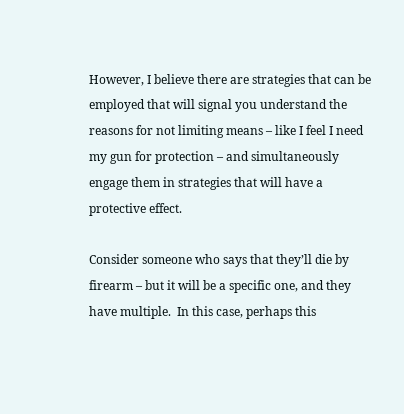However, I believe there are strategies that can be employed that will signal you understand the reasons for not limiting means – like I feel I need my gun for protection – and simultaneously engage them in strategies that will have a protective effect.

Consider someone who says that they’ll die by firearm – but it will be a specific one, and they have multiple.  In this case, perhaps this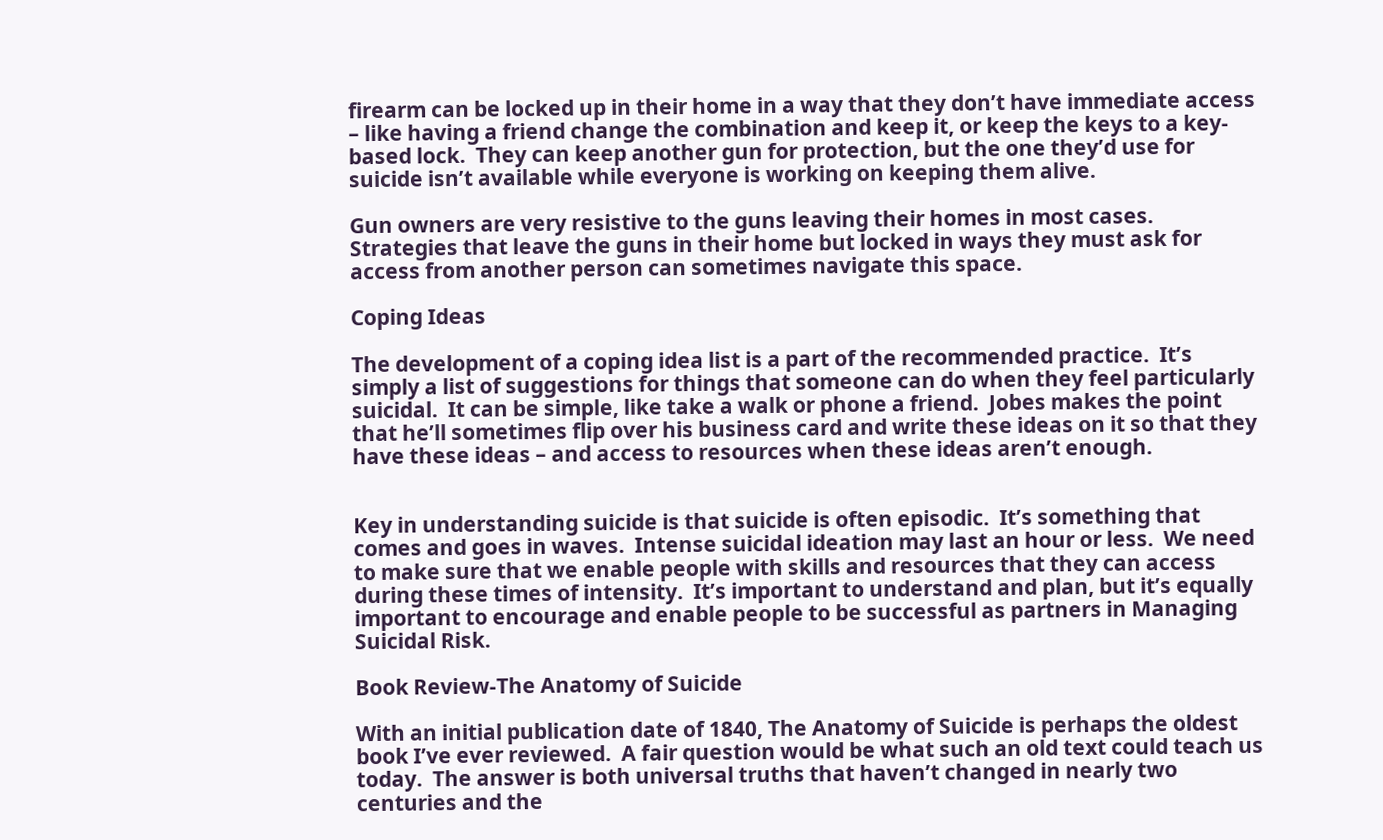firearm can be locked up in their home in a way that they don’t have immediate access – like having a friend change the combination and keep it, or keep the keys to a key-based lock.  They can keep another gun for protection, but the one they’d use for suicide isn’t available while everyone is working on keeping them alive.

Gun owners are very resistive to the guns leaving their homes in most cases.  Strategies that leave the guns in their home but locked in ways they must ask for access from another person can sometimes navigate this space.

Coping Ideas

The development of a coping idea list is a part of the recommended practice.  It’s simply a list of suggestions for things that someone can do when they feel particularly suicidal.  It can be simple, like take a walk or phone a friend.  Jobes makes the point that he’ll sometimes flip over his business card and write these ideas on it so that they have these ideas – and access to resources when these ideas aren’t enough.


Key in understanding suicide is that suicide is often episodic.  It’s something that comes and goes in waves.  Intense suicidal ideation may last an hour or less.  We need to make sure that we enable people with skills and resources that they can access during these times of intensity.  It’s important to understand and plan, but it’s equally important to encourage and enable people to be successful as partners in Managing Suicidal Risk.

Book Review-The Anatomy of Suicide

With an initial publication date of 1840, The Anatomy of Suicide is perhaps the oldest book I’ve ever reviewed.  A fair question would be what such an old text could teach us today.  The answer is both universal truths that haven’t changed in nearly two centuries and the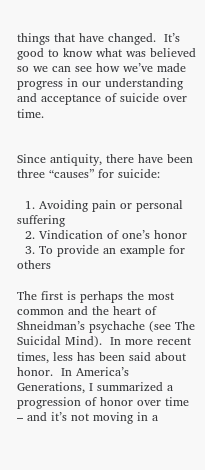things that have changed.  It’s good to know what was believed so we can see how we’ve made progress in our understanding and acceptance of suicide over time.


Since antiquity, there have been three “causes” for suicide:

  1. Avoiding pain or personal suffering
  2. Vindication of one’s honor
  3. To provide an example for others

The first is perhaps the most common and the heart of Shneidman’s psychache (see The Suicidal Mind).  In more recent times, less has been said about honor.  In America’s Generations, I summarized a progression of honor over time – and it’s not moving in a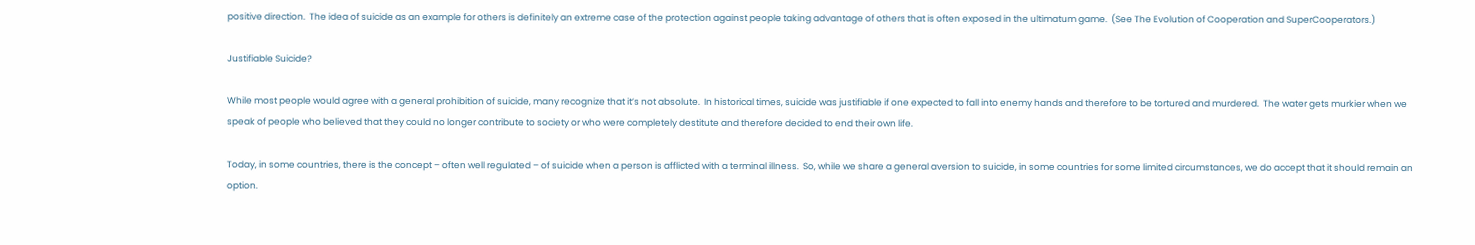positive direction.  The idea of suicide as an example for others is definitely an extreme case of the protection against people taking advantage of others that is often exposed in the ultimatum game.  (See The Evolution of Cooperation and SuperCooperators.)

Justifiable Suicide?

While most people would agree with a general prohibition of suicide, many recognize that it’s not absolute.  In historical times, suicide was justifiable if one expected to fall into enemy hands and therefore to be tortured and murdered.  The water gets murkier when we speak of people who believed that they could no longer contribute to society or who were completely destitute and therefore decided to end their own life.

Today, in some countries, there is the concept – often well regulated – of suicide when a person is afflicted with a terminal illness.  So, while we share a general aversion to suicide, in some countries for some limited circumstances, we do accept that it should remain an option.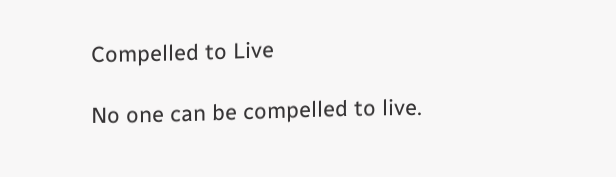Compelled to Live

No one can be compelled to live.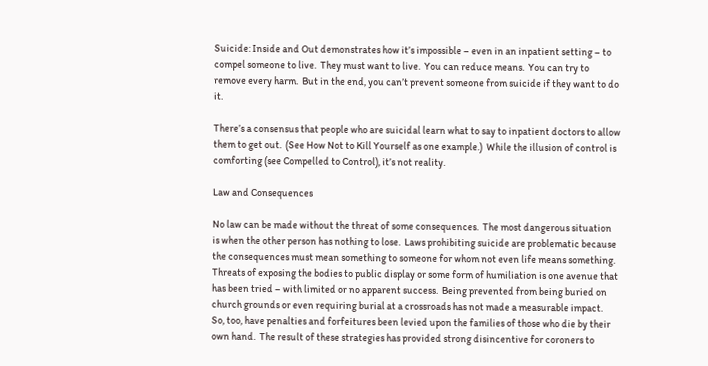Suicide: Inside and Out demonstrates how it’s impossible – even in an inpatient setting – to compel someone to live.  They must want to live.  You can reduce means.  You can try to remove every harm.  But in the end, you can’t prevent someone from suicide if they want to do it.

There’s a consensus that people who are suicidal learn what to say to inpatient doctors to allow them to get out.  (See How Not to Kill Yourself as one example.)  While the illusion of control is comforting (see Compelled to Control), it’s not reality.

Law and Consequences

No law can be made without the threat of some consequences.  The most dangerous situation is when the other person has nothing to lose.  Laws prohibiting suicide are problematic because the consequences must mean something to someone for whom not even life means something.  Threats of exposing the bodies to public display or some form of humiliation is one avenue that has been tried – with limited or no apparent success.  Being prevented from being buried on church grounds or even requiring burial at a crossroads has not made a measurable impact.  So, too, have penalties and forfeitures been levied upon the families of those who die by their own hand.  The result of these strategies has provided strong disincentive for coroners to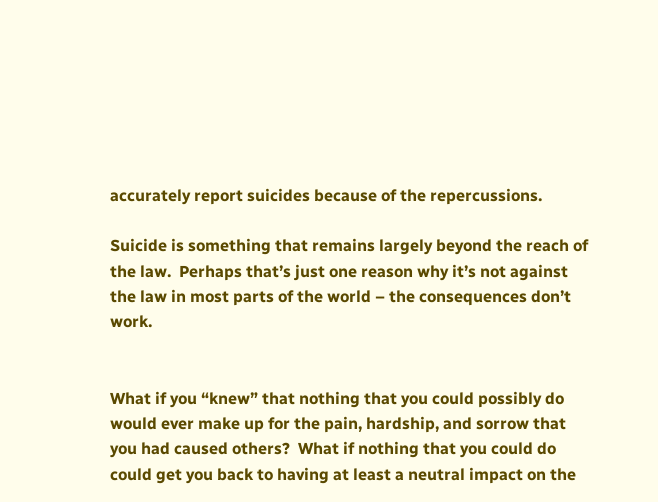accurately report suicides because of the repercussions.

Suicide is something that remains largely beyond the reach of the law.  Perhaps that’s just one reason why it’s not against the law in most parts of the world – the consequences don’t work.


What if you “knew” that nothing that you could possibly do would ever make up for the pain, hardship, and sorrow that you had caused others?  What if nothing that you could do could get you back to having at least a neutral impact on the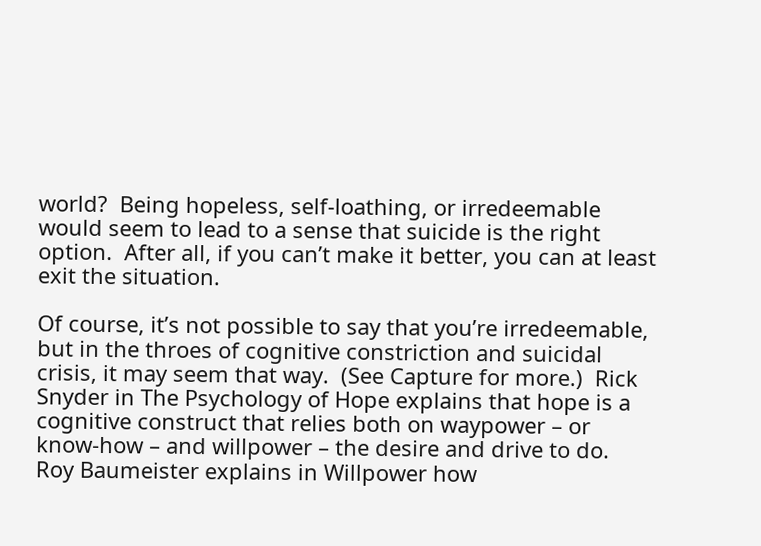world?  Being hopeless, self-loathing, or irredeemable would seem to lead to a sense that suicide is the right option.  After all, if you can’t make it better, you can at least exit the situation.

Of course, it’s not possible to say that you’re irredeemable, but in the throes of cognitive constriction and suicidal crisis, it may seem that way.  (See Capture for more.)  Rick Snyder in The Psychology of Hope explains that hope is a cognitive construct that relies both on waypower – or know-how – and willpower – the desire and drive to do.  Roy Baumeister explains in Willpower how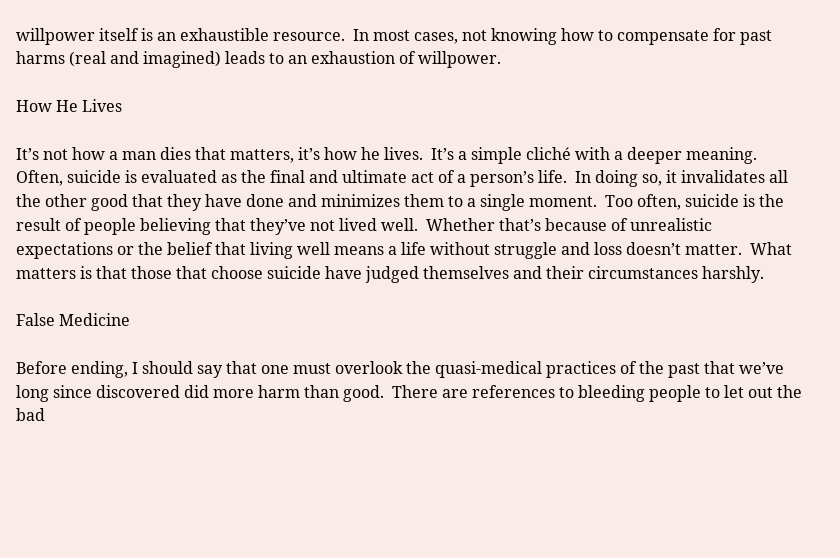willpower itself is an exhaustible resource.  In most cases, not knowing how to compensate for past harms (real and imagined) leads to an exhaustion of willpower.

How He Lives

It’s not how a man dies that matters, it’s how he lives.  It’s a simple cliché with a deeper meaning.  Often, suicide is evaluated as the final and ultimate act of a person’s life.  In doing so, it invalidates all the other good that they have done and minimizes them to a single moment.  Too often, suicide is the result of people believing that they’ve not lived well.  Whether that’s because of unrealistic expectations or the belief that living well means a life without struggle and loss doesn’t matter.  What matters is that those that choose suicide have judged themselves and their circumstances harshly.

False Medicine

Before ending, I should say that one must overlook the quasi-medical practices of the past that we’ve long since discovered did more harm than good.  There are references to bleeding people to let out the bad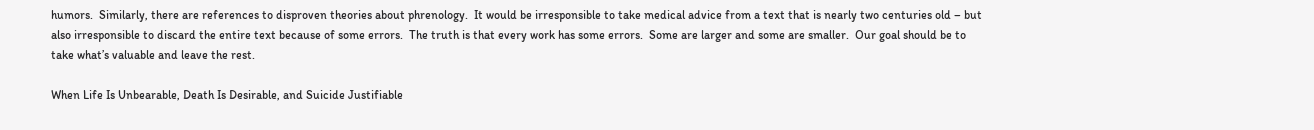humors.  Similarly, there are references to disproven theories about phrenology.  It would be irresponsible to take medical advice from a text that is nearly two centuries old – but also irresponsible to discard the entire text because of some errors.  The truth is that every work has some errors.  Some are larger and some are smaller.  Our goal should be to take what’s valuable and leave the rest.

When Life Is Unbearable, Death Is Desirable, and Suicide Justifiable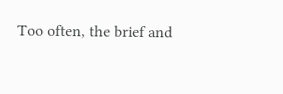Too often, the brief and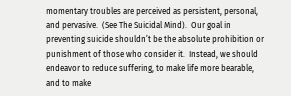momentary troubles are perceived as persistent, personal, and pervasive.  (See The Suicidal Mind).  Our goal in preventing suicide shouldn’t be the absolute prohibition or punishment of those who consider it.  Instead, we should endeavor to reduce suffering, to make life more bearable, and to make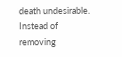death undesirable.  Instead of removing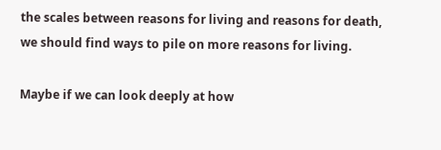the scales between reasons for living and reasons for death, we should find ways to pile on more reasons for living.

Maybe if we can look deeply at how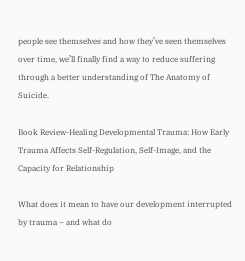people see themselves and how they’ve seen themselves over time, we’ll finally find a way to reduce suffering through a better understanding of The Anatomy of Suicide.

Book Review-Healing Developmental Trauma: How Early Trauma Affects Self-Regulation, Self-Image, and the Capacity for Relationship

What does it mean to have our development interrupted by trauma – and what do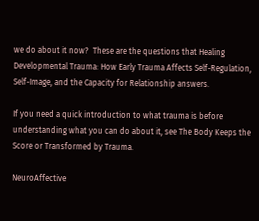we do about it now?  These are the questions that Healing Developmental Trauma: How Early Trauma Affects Self-Regulation, Self-Image, and the Capacity for Relationship answers.

If you need a quick introduction to what trauma is before understanding what you can do about it, see The Body Keeps the Score or Transformed by Trauma.

NeuroAffective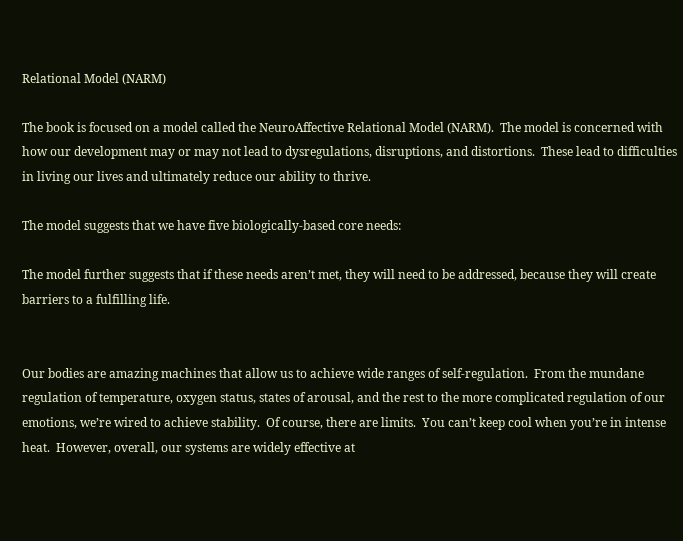Relational Model (NARM)

The book is focused on a model called the NeuroAffective Relational Model (NARM).  The model is concerned with how our development may or may not lead to dysregulations, disruptions, and distortions.  These lead to difficulties in living our lives and ultimately reduce our ability to thrive.

The model suggests that we have five biologically-based core needs:

The model further suggests that if these needs aren’t met, they will need to be addressed, because they will create barriers to a fulfilling life.


Our bodies are amazing machines that allow us to achieve wide ranges of self-regulation.  From the mundane regulation of temperature, oxygen status, states of arousal, and the rest to the more complicated regulation of our emotions, we’re wired to achieve stability.  Of course, there are limits.  You can’t keep cool when you’re in intense heat.  However, overall, our systems are widely effective at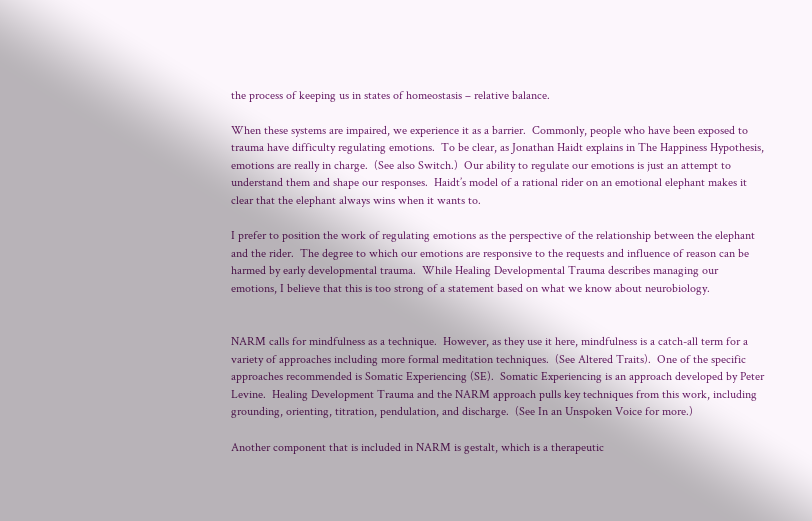the process of keeping us in states of homeostasis – relative balance.

When these systems are impaired, we experience it as a barrier.  Commonly, people who have been exposed to trauma have difficulty regulating emotions.  To be clear, as Jonathan Haidt explains in The Happiness Hypothesis, emotions are really in charge.  (See also Switch.)  Our ability to regulate our emotions is just an attempt to understand them and shape our responses.  Haidt’s model of a rational rider on an emotional elephant makes it clear that the elephant always wins when it wants to.

I prefer to position the work of regulating emotions as the perspective of the relationship between the elephant and the rider.  The degree to which our emotions are responsive to the requests and influence of reason can be harmed by early developmental trauma.  While Healing Developmental Trauma describes managing our emotions, I believe that this is too strong of a statement based on what we know about neurobiology.


NARM calls for mindfulness as a technique.  However, as they use it here, mindfulness is a catch-all term for a variety of approaches including more formal meditation techniques.  (See Altered Traits).  One of the specific approaches recommended is Somatic Experiencing (SE).  Somatic Experiencing is an approach developed by Peter Levine.  Healing Development Trauma and the NARM approach pulls key techniques from this work, including grounding, orienting, titration, pendulation, and discharge.  (See In an Unspoken Voice for more.)

Another component that is included in NARM is gestalt, which is a therapeutic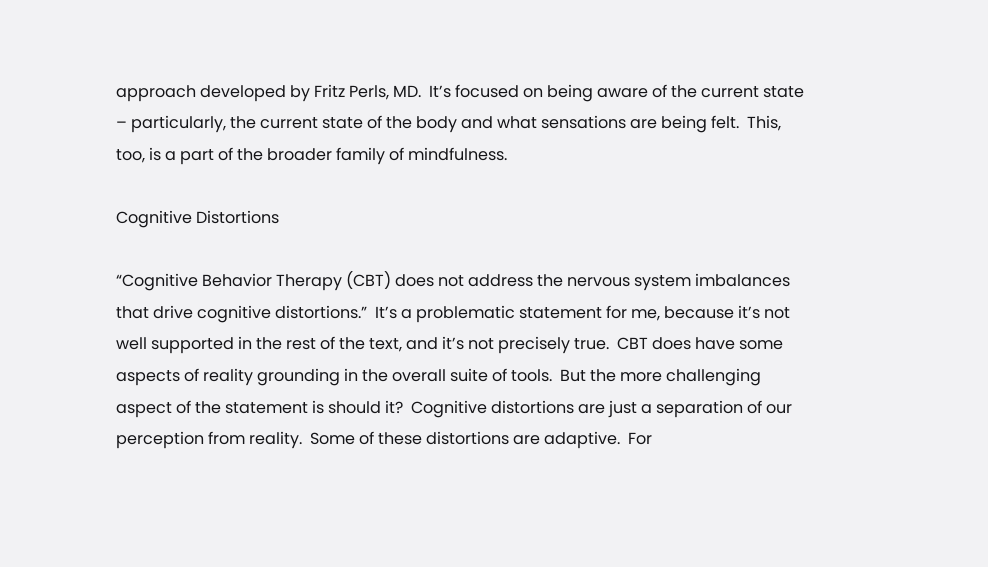approach developed by Fritz Perls, MD.  It’s focused on being aware of the current state – particularly, the current state of the body and what sensations are being felt.  This, too, is a part of the broader family of mindfulness.

Cognitive Distortions

“Cognitive Behavior Therapy (CBT) does not address the nervous system imbalances that drive cognitive distortions.”  It’s a problematic statement for me, because it’s not well supported in the rest of the text, and it’s not precisely true.  CBT does have some aspects of reality grounding in the overall suite of tools.  But the more challenging aspect of the statement is should it?  Cognitive distortions are just a separation of our perception from reality.  Some of these distortions are adaptive.  For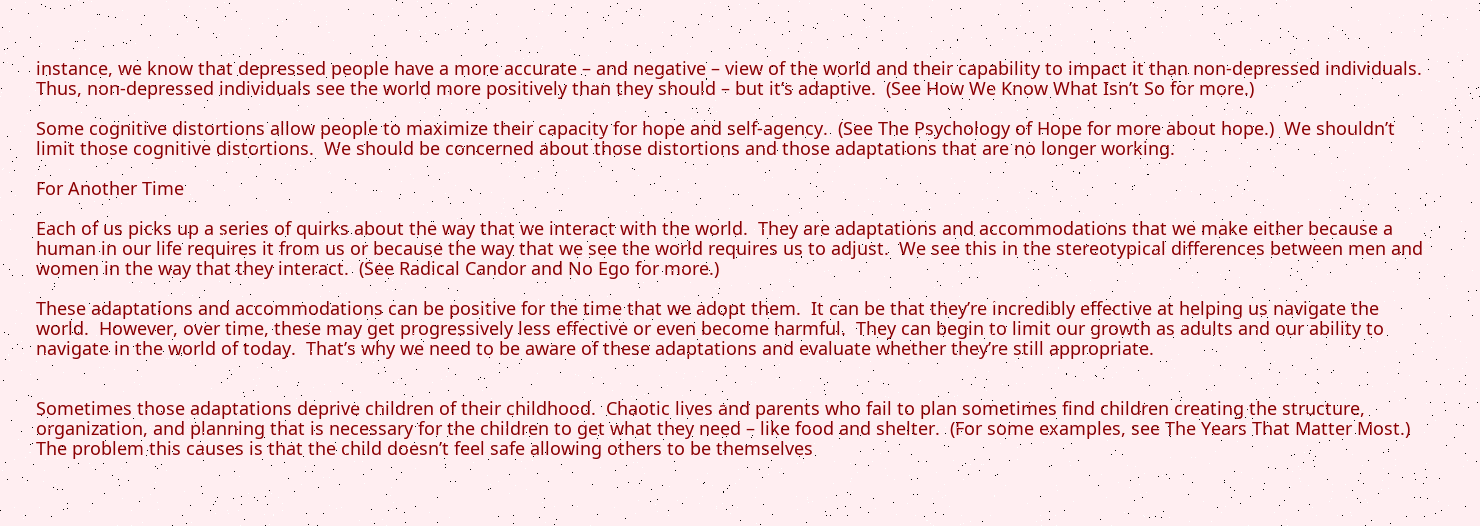instance, we know that depressed people have a more accurate – and negative – view of the world and their capability to impact it than non-depressed individuals.  Thus, non-depressed individuals see the world more positively than they should – but it’s adaptive.  (See How We Know What Isn’t So for more.)

Some cognitive distortions allow people to maximize their capacity for hope and self-agency.  (See The Psychology of Hope for more about hope.)  We shouldn’t limit those cognitive distortions.  We should be concerned about those distortions and those adaptations that are no longer working.

For Another Time

Each of us picks up a series of quirks about the way that we interact with the world.  They are adaptations and accommodations that we make either because a human in our life requires it from us or because the way that we see the world requires us to adjust.  We see this in the stereotypical differences between men and women in the way that they interact.  (See Radical Candor and No Ego for more.)

These adaptations and accommodations can be positive for the time that we adopt them.  It can be that they’re incredibly effective at helping us navigate the world.  However, over time, these may get progressively less effective or even become harmful.  They can begin to limit our growth as adults and our ability to navigate in the world of today.  That’s why we need to be aware of these adaptations and evaluate whether they’re still appropriate.


Sometimes those adaptations deprive children of their childhood.  Chaotic lives and parents who fail to plan sometimes find children creating the structure, organization, and planning that is necessary for the children to get what they need – like food and shelter.  (For some examples, see The Years That Matter Most.)  The problem this causes is that the child doesn’t feel safe allowing others to be themselves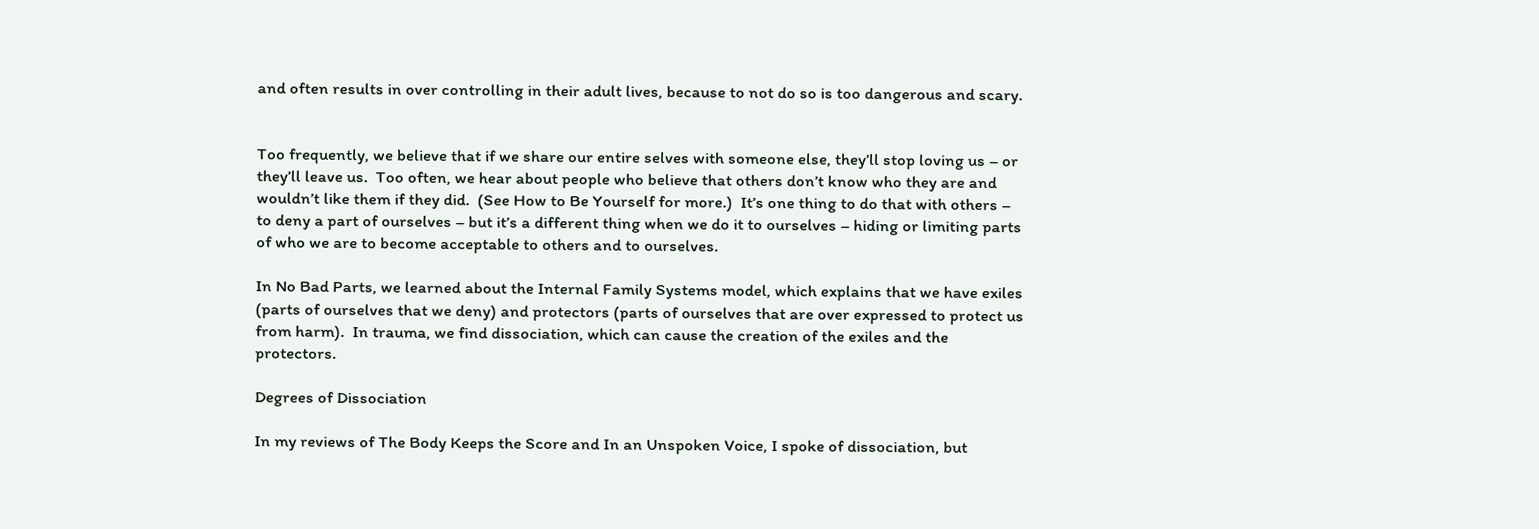and often results in over controlling in their adult lives, because to not do so is too dangerous and scary.


Too frequently, we believe that if we share our entire selves with someone else, they’ll stop loving us – or they’ll leave us.  Too often, we hear about people who believe that others don’t know who they are and wouldn’t like them if they did.  (See How to Be Yourself for more.)  It’s one thing to do that with others – to deny a part of ourselves – but it’s a different thing when we do it to ourselves – hiding or limiting parts of who we are to become acceptable to others and to ourselves.

In No Bad Parts, we learned about the Internal Family Systems model, which explains that we have exiles (parts of ourselves that we deny) and protectors (parts of ourselves that are over expressed to protect us from harm).  In trauma, we find dissociation, which can cause the creation of the exiles and the protectors.

Degrees of Dissociation

In my reviews of The Body Keeps the Score and In an Unspoken Voice, I spoke of dissociation, but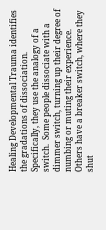Healing Developmental Trauma identifies the gradations of dissociation.  Specifically, they use the analogy of a switch.  Some people dissociate with a dimmer switch, turning up their degree of numbing or muting their experience.  Others have a breaker switch, where they shut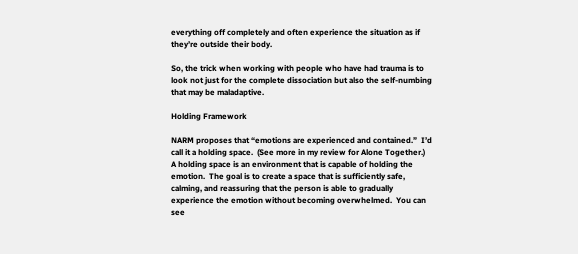everything off completely and often experience the situation as if they’re outside their body.

So, the trick when working with people who have had trauma is to look not just for the complete dissociation but also the self-numbing that may be maladaptive.

Holding Framework

NARM proposes that “emotions are experienced and contained.”  I’d call it a holding space.  (See more in my review for Alone Together.)  A holding space is an environment that is capable of holding the emotion.  The goal is to create a space that is sufficiently safe, calming, and reassuring that the person is able to gradually experience the emotion without becoming overwhelmed.  You can see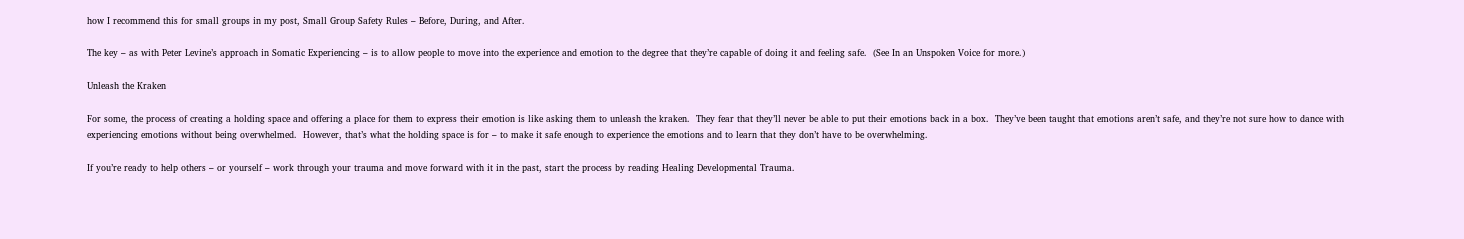how I recommend this for small groups in my post, Small Group Safety Rules – Before, During, and After.

The key – as with Peter Levine’s approach in Somatic Experiencing – is to allow people to move into the experience and emotion to the degree that they’re capable of doing it and feeling safe.  (See In an Unspoken Voice for more.)

Unleash the Kraken

For some, the process of creating a holding space and offering a place for them to express their emotion is like asking them to unleash the kraken.  They fear that they’ll never be able to put their emotions back in a box.  They’ve been taught that emotions aren’t safe, and they’re not sure how to dance with experiencing emotions without being overwhelmed.  However, that’s what the holding space is for – to make it safe enough to experience the emotions and to learn that they don’t have to be overwhelming.

If you’re ready to help others – or yourself – work through your trauma and move forward with it in the past, start the process by reading Healing Developmental Trauma.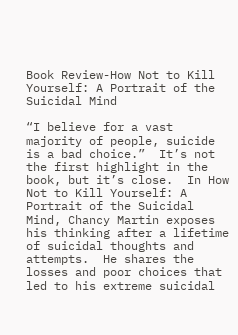Book Review-How Not to Kill Yourself: A Portrait of the Suicidal Mind

“I believe for a vast majority of people, suicide is a bad choice.”  It’s not the first highlight in the book, but it’s close.  In How Not to Kill Yourself: A Portrait of the Suicidal Mind, Chancy Martin exposes his thinking after a lifetime of suicidal thoughts and attempts.  He shares the losses and poor choices that led to his extreme suicidal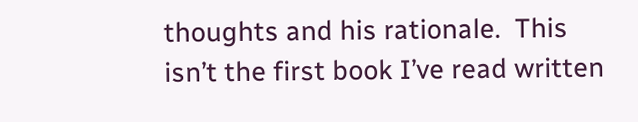thoughts and his rationale.  This isn’t the first book I’ve read written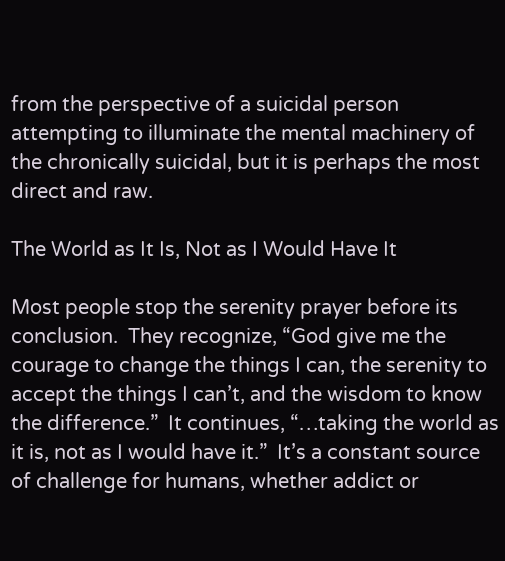from the perspective of a suicidal person attempting to illuminate the mental machinery of the chronically suicidal, but it is perhaps the most direct and raw.

The World as It Is, Not as I Would Have It

Most people stop the serenity prayer before its conclusion.  They recognize, “God give me the courage to change the things I can, the serenity to accept the things I can’t, and the wisdom to know the difference.”  It continues, “…taking the world as it is, not as I would have it.”  It’s a constant source of challenge for humans, whether addict or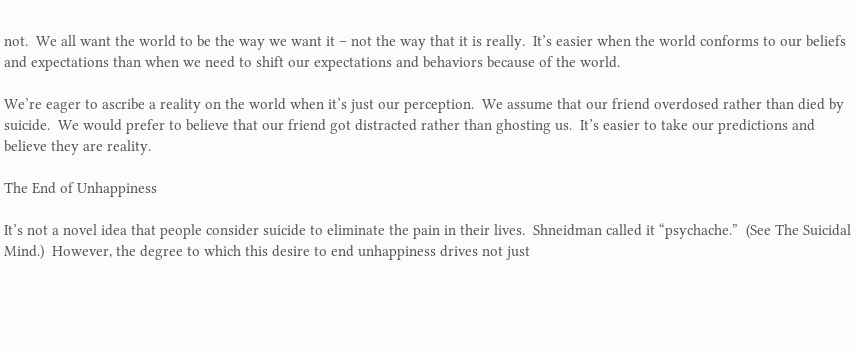not.  We all want the world to be the way we want it – not the way that it is really.  It’s easier when the world conforms to our beliefs and expectations than when we need to shift our expectations and behaviors because of the world.

We’re eager to ascribe a reality on the world when it’s just our perception.  We assume that our friend overdosed rather than died by suicide.  We would prefer to believe that our friend got distracted rather than ghosting us.  It’s easier to take our predictions and believe they are reality.

The End of Unhappiness

It’s not a novel idea that people consider suicide to eliminate the pain in their lives.  Shneidman called it “psychache.”  (See The Suicidal Mind.)  However, the degree to which this desire to end unhappiness drives not just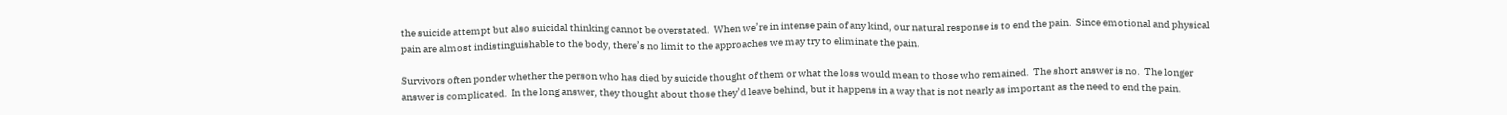the suicide attempt but also suicidal thinking cannot be overstated.  When we’re in intense pain of any kind, our natural response is to end the pain.  Since emotional and physical pain are almost indistinguishable to the body, there’s no limit to the approaches we may try to eliminate the pain.

Survivors often ponder whether the person who has died by suicide thought of them or what the loss would mean to those who remained.  The short answer is no.  The longer answer is complicated.  In the long answer, they thought about those they’d leave behind, but it happens in a way that is not nearly as important as the need to end the pain.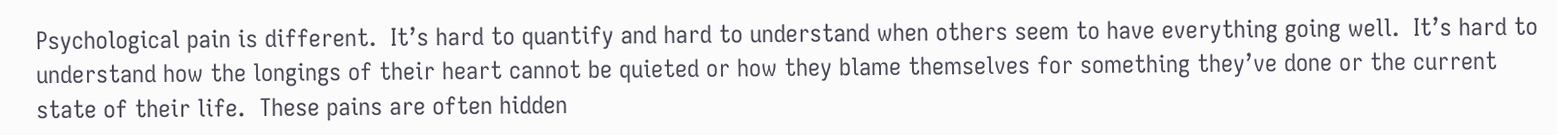Psychological pain is different.  It’s hard to quantify and hard to understand when others seem to have everything going well.  It’s hard to understand how the longings of their heart cannot be quieted or how they blame themselves for something they’ve done or the current state of their life.  These pains are often hidden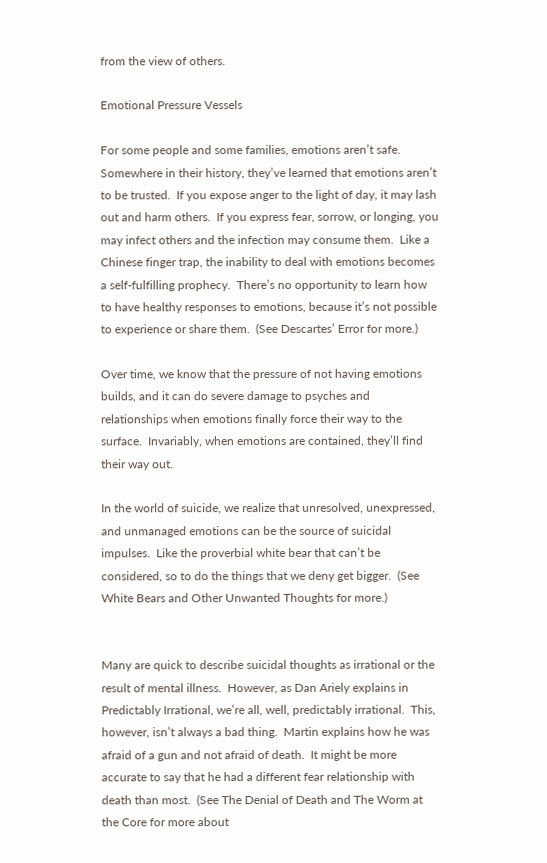from the view of others.

Emotional Pressure Vessels

For some people and some families, emotions aren’t safe.  Somewhere in their history, they’ve learned that emotions aren’t to be trusted.  If you expose anger to the light of day, it may lash out and harm others.  If you express fear, sorrow, or longing, you may infect others and the infection may consume them.  Like a Chinese finger trap, the inability to deal with emotions becomes a self-fulfilling prophecy.  There’s no opportunity to learn how to have healthy responses to emotions, because it’s not possible to experience or share them.  (See Descartes’ Error for more.)

Over time, we know that the pressure of not having emotions builds, and it can do severe damage to psyches and relationships when emotions finally force their way to the surface.  Invariably, when emotions are contained, they’ll find their way out.

In the world of suicide, we realize that unresolved, unexpressed, and unmanaged emotions can be the source of suicidal impulses.  Like the proverbial white bear that can’t be considered, so to do the things that we deny get bigger.  (See White Bears and Other Unwanted Thoughts for more.)


Many are quick to describe suicidal thoughts as irrational or the result of mental illness.  However, as Dan Ariely explains in Predictably Irrational, we’re all, well, predictably irrational.  This, however, isn’t always a bad thing.  Martin explains how he was afraid of a gun and not afraid of death.  It might be more accurate to say that he had a different fear relationship with death than most.  (See The Denial of Death and The Worm at the Core for more about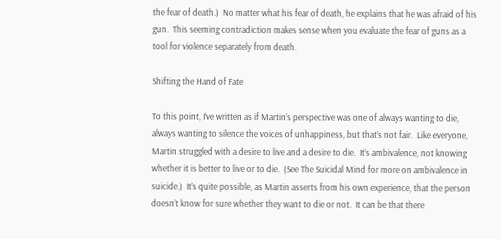the fear of death.)  No matter what his fear of death, he explains that he was afraid of his gun.  This seeming contradiction makes sense when you evaluate the fear of guns as a tool for violence separately from death.

Shifting the Hand of Fate

To this point, I’ve written as if Martin’s perspective was one of always wanting to die, always wanting to silence the voices of unhappiness, but that’s not fair.  Like everyone, Martin struggled with a desire to live and a desire to die.  It’s ambivalence, not knowing whether it is better to live or to die.  (See The Suicidal Mind for more on ambivalence in suicide.)  It’s quite possible, as Martin asserts from his own experience, that the person doesn’t know for sure whether they want to die or not.  It can be that there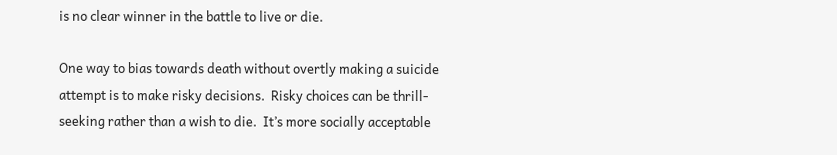is no clear winner in the battle to live or die.

One way to bias towards death without overtly making a suicide attempt is to make risky decisions.  Risky choices can be thrill-seeking rather than a wish to die.  It’s more socially acceptable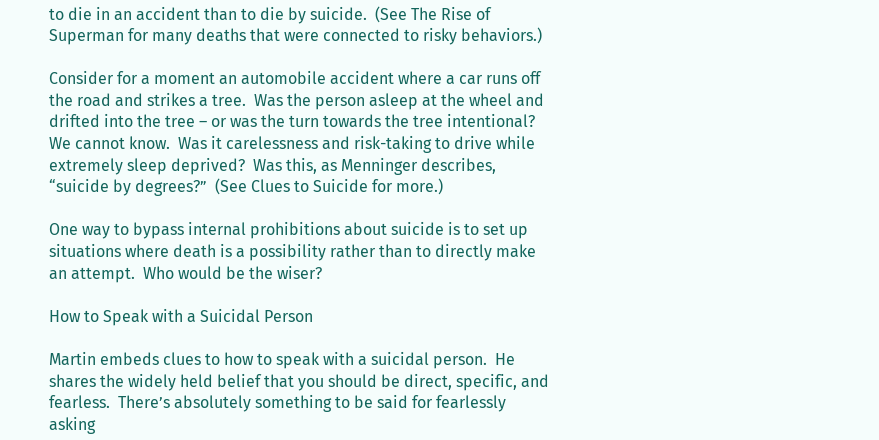to die in an accident than to die by suicide.  (See The Rise of Superman for many deaths that were connected to risky behaviors.)

Consider for a moment an automobile accident where a car runs off the road and strikes a tree.  Was the person asleep at the wheel and drifted into the tree – or was the turn towards the tree intentional?  We cannot know.  Was it carelessness and risk-taking to drive while extremely sleep deprived?  Was this, as Menninger describes, “suicide by degrees?”  (See Clues to Suicide for more.)

One way to bypass internal prohibitions about suicide is to set up situations where death is a possibility rather than to directly make an attempt.  Who would be the wiser?

How to Speak with a Suicidal Person

Martin embeds clues to how to speak with a suicidal person.  He shares the widely held belief that you should be direct, specific, and fearless.  There’s absolutely something to be said for fearlessly asking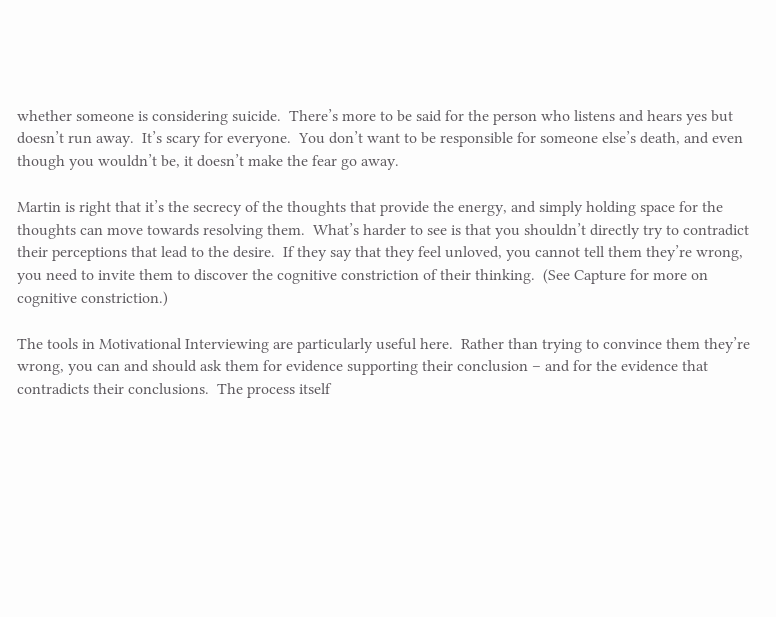whether someone is considering suicide.  There’s more to be said for the person who listens and hears yes but doesn’t run away.  It’s scary for everyone.  You don’t want to be responsible for someone else’s death, and even though you wouldn’t be, it doesn’t make the fear go away.

Martin is right that it’s the secrecy of the thoughts that provide the energy, and simply holding space for the thoughts can move towards resolving them.  What’s harder to see is that you shouldn’t directly try to contradict their perceptions that lead to the desire.  If they say that they feel unloved, you cannot tell them they’re wrong, you need to invite them to discover the cognitive constriction of their thinking.  (See Capture for more on cognitive constriction.)

The tools in Motivational Interviewing are particularly useful here.  Rather than trying to convince them they’re wrong, you can and should ask them for evidence supporting their conclusion – and for the evidence that contradicts their conclusions.  The process itself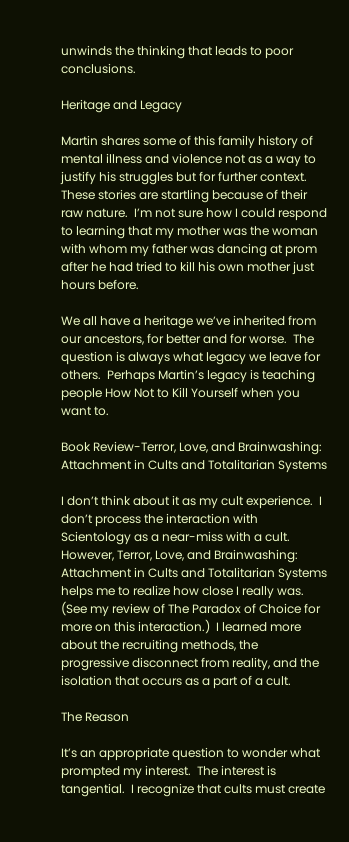unwinds the thinking that leads to poor conclusions.

Heritage and Legacy

Martin shares some of this family history of mental illness and violence not as a way to justify his struggles but for further context.  These stories are startling because of their raw nature.  I’m not sure how I could respond to learning that my mother was the woman with whom my father was dancing at prom after he had tried to kill his own mother just hours before.

We all have a heritage we’ve inherited from our ancestors, for better and for worse.  The question is always what legacy we leave for others.  Perhaps Martin’s legacy is teaching people How Not to Kill Yourself when you want to.

Book Review-Terror, Love, and Brainwashing: Attachment in Cults and Totalitarian Systems

I don’t think about it as my cult experience.  I don’t process the interaction with Scientology as a near-miss with a cult.  However, Terror, Love, and Brainwashing: Attachment in Cults and Totalitarian Systems helps me to realize how close I really was.  (See my review of The Paradox of Choice for more on this interaction.)  I learned more about the recruiting methods, the progressive disconnect from reality, and the isolation that occurs as a part of a cult.

The Reason

It’s an appropriate question to wonder what prompted my interest.  The interest is tangential.  I recognize that cults must create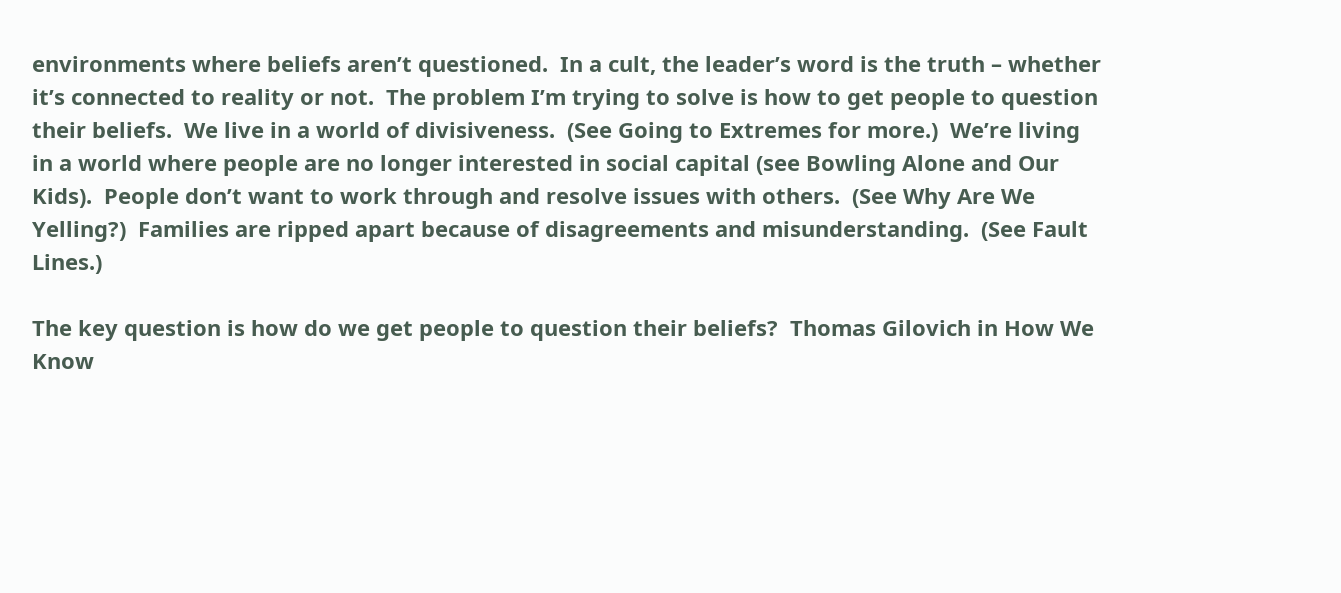environments where beliefs aren’t questioned.  In a cult, the leader’s word is the truth – whether it’s connected to reality or not.  The problem I’m trying to solve is how to get people to question their beliefs.  We live in a world of divisiveness.  (See Going to Extremes for more.)  We’re living in a world where people are no longer interested in social capital (see Bowling Alone and Our Kids).  People don’t want to work through and resolve issues with others.  (See Why Are We Yelling?)  Families are ripped apart because of disagreements and misunderstanding.  (See Fault Lines.)

The key question is how do we get people to question their beliefs?  Thomas Gilovich in How We Know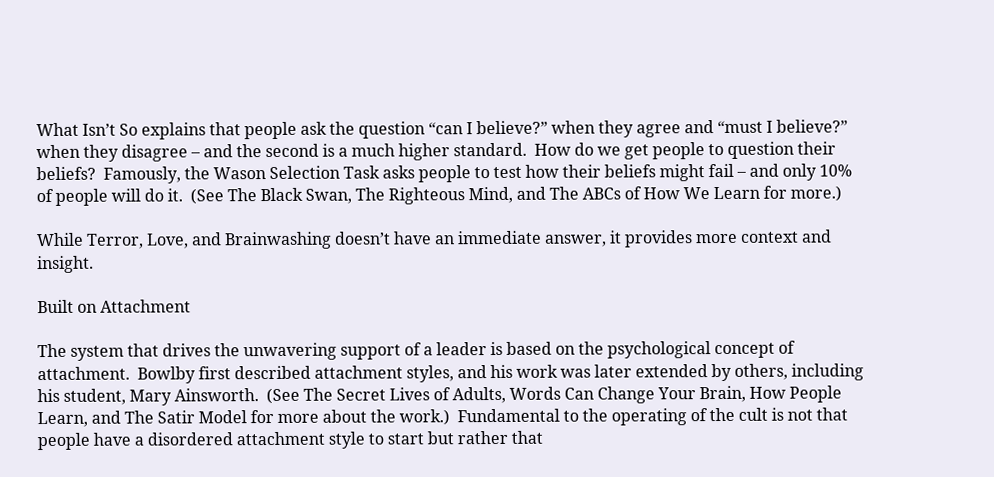What Isn’t So explains that people ask the question “can I believe?” when they agree and “must I believe?” when they disagree – and the second is a much higher standard.  How do we get people to question their beliefs?  Famously, the Wason Selection Task asks people to test how their beliefs might fail – and only 10% of people will do it.  (See The Black Swan, The Righteous Mind, and The ABCs of How We Learn for more.)

While Terror, Love, and Brainwashing doesn’t have an immediate answer, it provides more context and insight.

Built on Attachment

The system that drives the unwavering support of a leader is based on the psychological concept of attachment.  Bowlby first described attachment styles, and his work was later extended by others, including his student, Mary Ainsworth.  (See The Secret Lives of Adults, Words Can Change Your Brain, How People Learn, and The Satir Model for more about the work.)  Fundamental to the operating of the cult is not that people have a disordered attachment style to start but rather that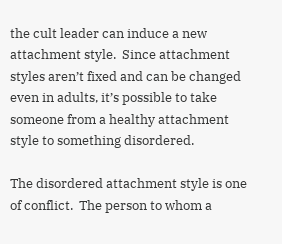the cult leader can induce a new attachment style.  Since attachment styles aren’t fixed and can be changed even in adults, it’s possible to take someone from a healthy attachment style to something disordered.

The disordered attachment style is one of conflict.  The person to whom a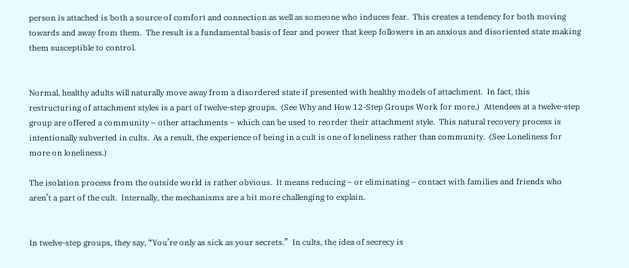person is attached is both a source of comfort and connection as well as someone who induces fear.  This creates a tendency for both moving towards and away from them.  The result is a fundamental basis of fear and power that keep followers in an anxious and disoriented state making them susceptible to control.


Normal, healthy adults will naturally move away from a disordered state if presented with healthy models of attachment.  In fact, this restructuring of attachment styles is a part of twelve-step groups.  (See Why and How 12-Step Groups Work for more.)  Attendees at a twelve-step group are offered a community – other attachments – which can be used to reorder their attachment style.  This natural recovery process is intentionally subverted in cults.  As a result, the experience of being in a cult is one of loneliness rather than community.  (See Loneliness for more on loneliness.)

The isolation process from the outside world is rather obvious.  It means reducing – or eliminating – contact with families and friends who aren’t a part of the cult.  Internally, the mechanisms are a bit more challenging to explain.


In twelve-step groups, they say, “You’re only as sick as your secrets.”  In cults, the idea of secrecy is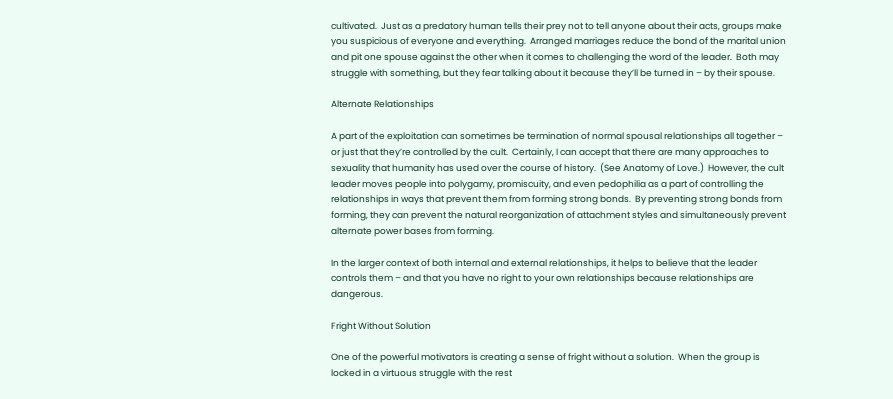cultivated.  Just as a predatory human tells their prey not to tell anyone about their acts, groups make you suspicious of everyone and everything.  Arranged marriages reduce the bond of the marital union and pit one spouse against the other when it comes to challenging the word of the leader.  Both may struggle with something, but they fear talking about it because they’ll be turned in – by their spouse.

Alternate Relationships

A part of the exploitation can sometimes be termination of normal spousal relationships all together – or just that they’re controlled by the cult.  Certainly, I can accept that there are many approaches to sexuality that humanity has used over the course of history.  (See Anatomy of Love.)  However, the cult leader moves people into polygamy, promiscuity, and even pedophilia as a part of controlling the relationships in ways that prevent them from forming strong bonds.  By preventing strong bonds from forming, they can prevent the natural reorganization of attachment styles and simultaneously prevent alternate power bases from forming.

In the larger context of both internal and external relationships, it helps to believe that the leader controls them – and that you have no right to your own relationships because relationships are dangerous.

Fright Without Solution

One of the powerful motivators is creating a sense of fright without a solution.  When the group is locked in a virtuous struggle with the rest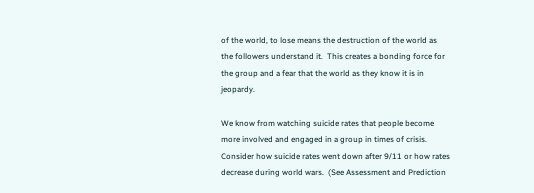of the world, to lose means the destruction of the world as the followers understand it.  This creates a bonding force for the group and a fear that the world as they know it is in jeopardy.

We know from watching suicide rates that people become more involved and engaged in a group in times of crisis.  Consider how suicide rates went down after 9/11 or how rates decrease during world wars.  (See Assessment and Prediction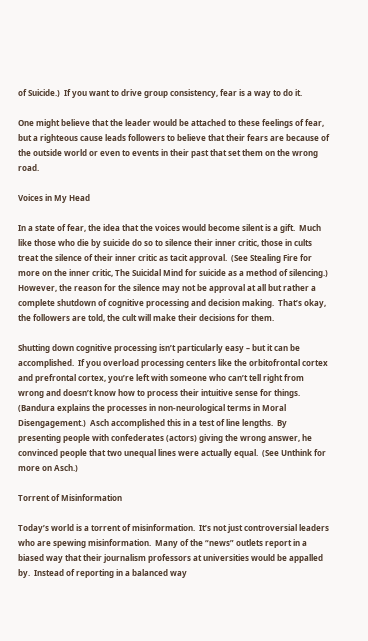of Suicide.)  If you want to drive group consistency, fear is a way to do it.

One might believe that the leader would be attached to these feelings of fear, but a righteous cause leads followers to believe that their fears are because of the outside world or even to events in their past that set them on the wrong road.

Voices in My Head

In a state of fear, the idea that the voices would become silent is a gift.  Much like those who die by suicide do so to silence their inner critic, those in cults treat the silence of their inner critic as tacit approval.  (See Stealing Fire for more on the inner critic, The Suicidal Mind for suicide as a method of silencing.)  However, the reason for the silence may not be approval at all but rather a complete shutdown of cognitive processing and decision making.  That’s okay, the followers are told, the cult will make their decisions for them.

Shutting down cognitive processing isn’t particularly easy – but it can be accomplished.  If you overload processing centers like the orbitofrontal cortex and prefrontal cortex, you’re left with someone who can’t tell right from wrong and doesn’t know how to process their intuitive sense for things.  (Bandura explains the processes in non-neurological terms in Moral Disengagement.)  Asch accomplished this in a test of line lengths.  By presenting people with confederates (actors) giving the wrong answer, he convinced people that two unequal lines were actually equal.  (See Unthink for more on Asch.)

Torrent of Misinformation

Today’s world is a torrent of misinformation.  It’s not just controversial leaders who are spewing misinformation.  Many of the “news” outlets report in a biased way that their journalism professors at universities would be appalled by.  Instead of reporting in a balanced way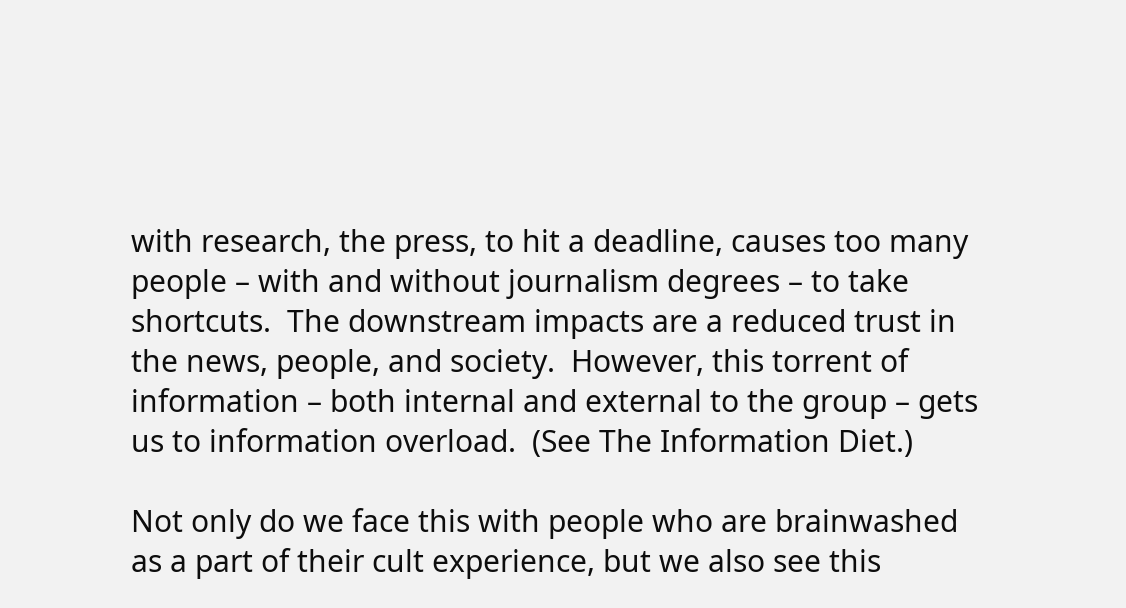with research, the press, to hit a deadline, causes too many people – with and without journalism degrees – to take shortcuts.  The downstream impacts are a reduced trust in the news, people, and society.  However, this torrent of information – both internal and external to the group – gets us to information overload.  (See The Information Diet.)

Not only do we face this with people who are brainwashed as a part of their cult experience, but we also see this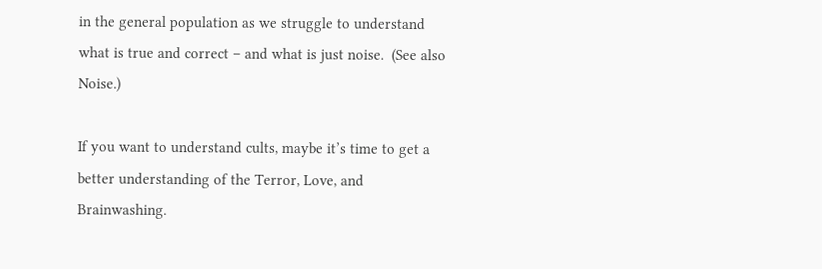in the general population as we struggle to understand what is true and correct – and what is just noise.  (See also Noise.)

If you want to understand cults, maybe it’s time to get a better understanding of the Terror, Love, and Brainwashing.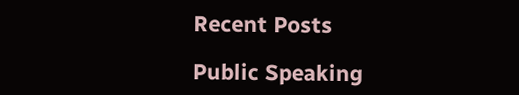Recent Posts

Public Speaking